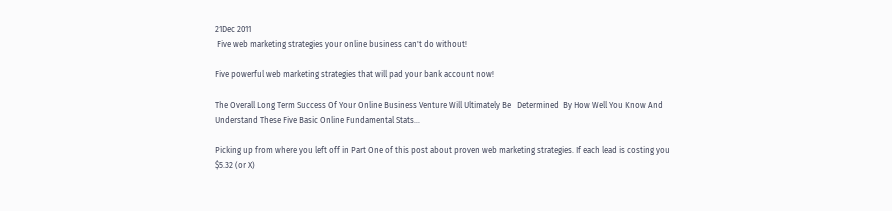21Dec 2011
 Five web marketing strategies your online business can't do without!

Five powerful web marketing strategies that will pad your bank account now!

The Overall Long Term Success Of Your Online Business Venture Will Ultimately Be   Determined  By How Well You Know And Understand These Five Basic Online Fundamental Stats…

Picking up from where you left off in Part One of this post about proven web marketing strategies. If each lead is costing you $5.32 (or X)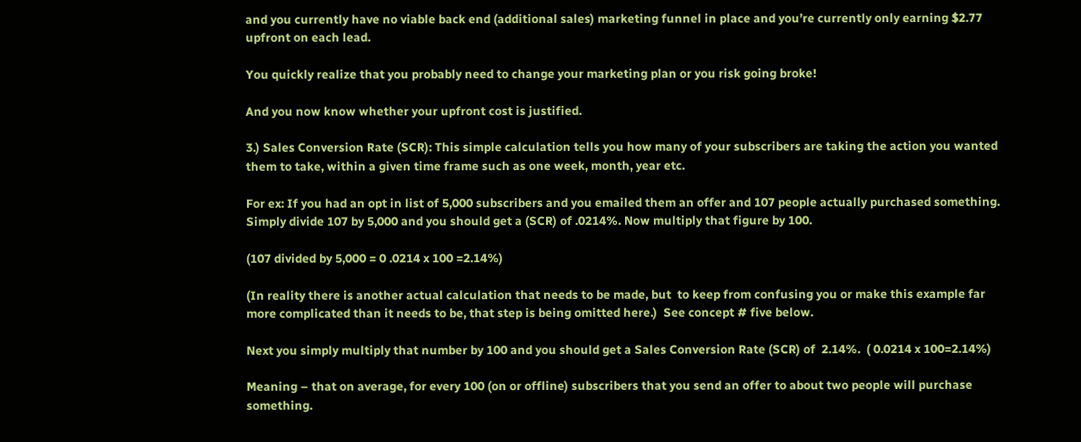and you currently have no viable back end (additional sales) marketing funnel in place and you’re currently only earning $2.77 upfront on each lead.

You quickly realize that you probably need to change your marketing plan or you risk going broke!

And you now know whether your upfront cost is justified.

3.) Sales Conversion Rate (SCR): This simple calculation tells you how many of your subscribers are taking the action you wanted them to take, within a given time frame such as one week, month, year etc.

For ex: If you had an opt in list of 5,000 subscribers and you emailed them an offer and 107 people actually purchased something. Simply divide 107 by 5,000 and you should get a (SCR) of .0214%. Now multiply that figure by 100.

(107 divided by 5,000 = 0 .0214 x 100 =2.14%)

(In reality there is another actual calculation that needs to be made, but  to keep from confusing you or make this example far more complicated than it needs to be, that step is being omitted here.)  See concept # five below.

Next you simply multiply that number by 100 and you should get a Sales Conversion Rate (SCR) of  2.14%.  ( 0.0214 x 100=2.14%)

Meaning – that on average, for every 100 (on or offline) subscribers that you send an offer to about two people will purchase something.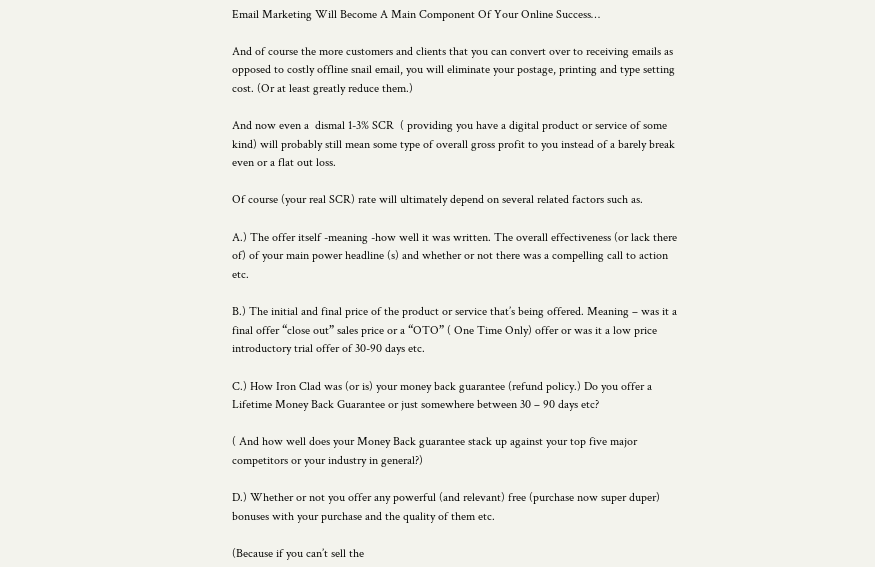Email Marketing Will Become A Main Component Of Your Online Success…

And of course the more customers and clients that you can convert over to receiving emails as opposed to costly offline snail email, you will eliminate your postage, printing and type setting cost. (Or at least greatly reduce them.)

And now even a  dismal 1-3% SCR  ( providing you have a digital product or service of some kind) will probably still mean some type of overall gross profit to you instead of a barely break even or a flat out loss.

Of course (your real SCR) rate will ultimately depend on several related factors such as.

A.) The offer itself -meaning -how well it was written. The overall effectiveness (or lack there of) of your main power headline (s) and whether or not there was a compelling call to action etc.

B.) The initial and final price of the product or service that’s being offered. Meaning – was it a final offer “close out” sales price or a “OTO” ( One Time Only) offer or was it a low price introductory trial offer of 30-90 days etc.

C.) How Iron Clad was (or is) your money back guarantee (refund policy.) Do you offer a Lifetime Money Back Guarantee or just somewhere between 30 – 90 days etc?

( And how well does your Money Back guarantee stack up against your top five major competitors or your industry in general?)

D.) Whether or not you offer any powerful (and relevant) free (purchase now super duper) bonuses with your purchase and the quality of them etc.

(Because if you can’t sell the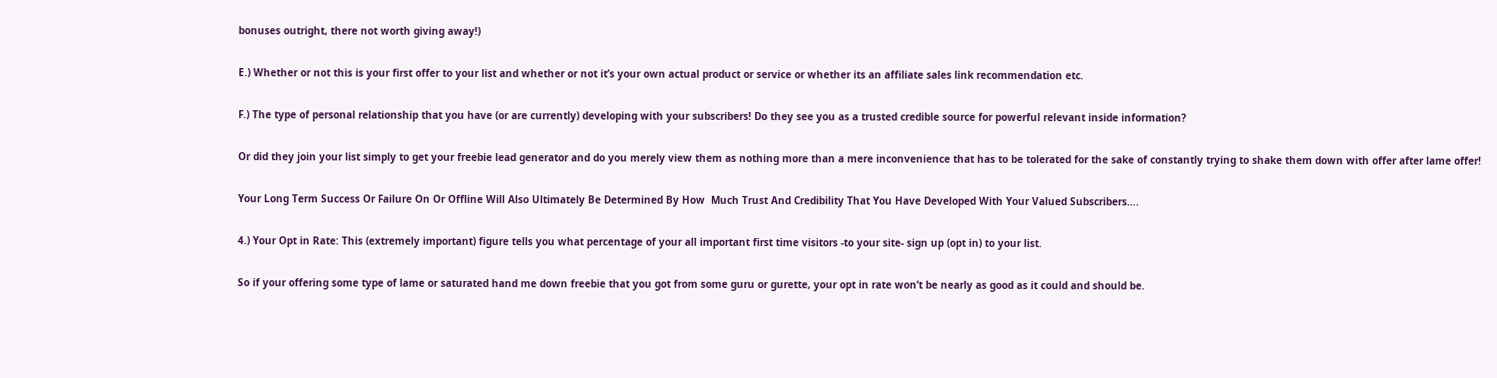bonuses outright, there not worth giving away!)

E.) Whether or not this is your first offer to your list and whether or not it’s your own actual product or service or whether its an affiliate sales link recommendation etc.

F.) The type of personal relationship that you have (or are currently) developing with your subscribers! Do they see you as a trusted credible source for powerful relevant inside information?

Or did they join your list simply to get your freebie lead generator and do you merely view them as nothing more than a mere inconvenience that has to be tolerated for the sake of constantly trying to shake them down with offer after lame offer!

Your Long Term Success Or Failure On Or Offline Will Also Ultimately Be Determined By How  Much Trust And Credibility That You Have Developed With Your Valued Subscribers….

4.) Your Opt in Rate: This (extremely important) figure tells you what percentage of your all important first time visitors -to your site- sign up (opt in) to your list.

So if your offering some type of lame or saturated hand me down freebie that you got from some guru or gurette, your opt in rate won’t be nearly as good as it could and should be.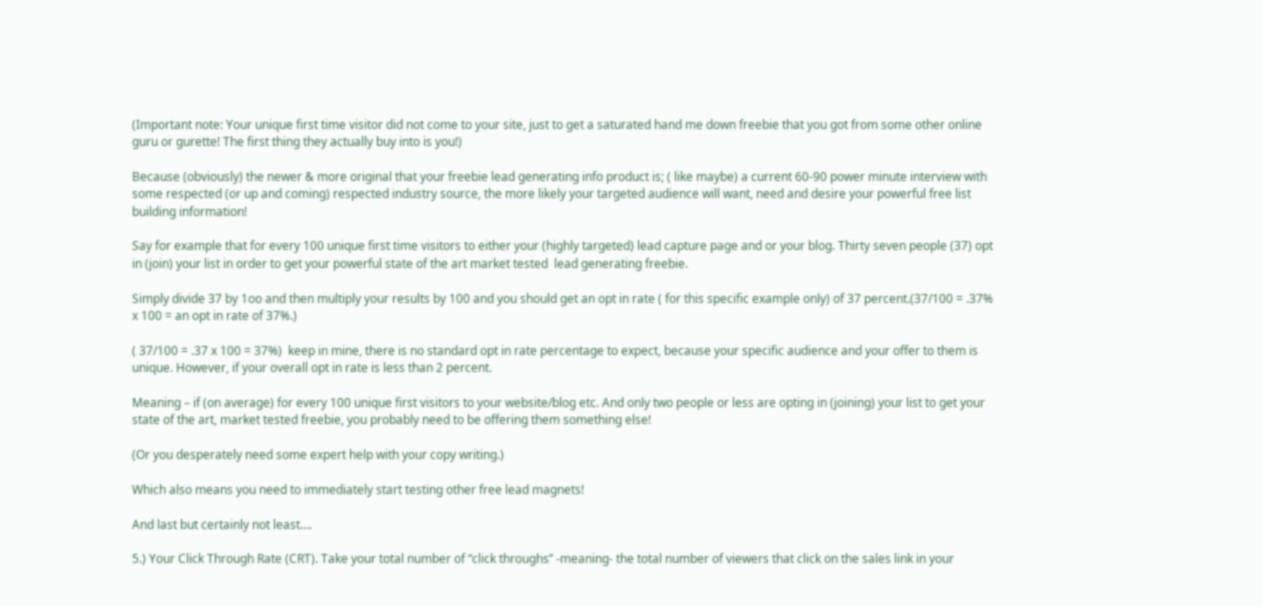(Important note: Your unique first time visitor did not come to your site, just to get a saturated hand me down freebie that you got from some other online guru or gurette! The first thing they actually buy into is you!)

Because (obviously) the newer & more original that your freebie lead generating info product is; ( like maybe) a current 60-90 power minute interview with some respected (or up and coming) respected industry source, the more likely your targeted audience will want, need and desire your powerful free list  building information!

Say for example that for every 100 unique first time visitors to either your (highly targeted) lead capture page and or your blog. Thirty seven people (37) opt in (join) your list in order to get your powerful state of the art market tested  lead generating freebie.

Simply divide 37 by 1oo and then multiply your results by 100 and you should get an opt in rate ( for this specific example only) of 37 percent.(37/100 = .37% x 100 = an opt in rate of 37%.)

( 37/100 = .37 x 100 = 37%)  keep in mine, there is no standard opt in rate percentage to expect, because your specific audience and your offer to them is unique. However, if your overall opt in rate is less than 2 percent.

Meaning – if (on average) for every 100 unique first visitors to your website/blog etc. And only two people or less are opting in (joining) your list to get your state of the art, market tested freebie, you probably need to be offering them something else!

(Or you desperately need some expert help with your copy writing.)

Which also means you need to immediately start testing other free lead magnets!

And last but certainly not least….

5.) Your Click Through Rate (CRT). Take your total number of “click throughs” -meaning- the total number of viewers that click on the sales link in your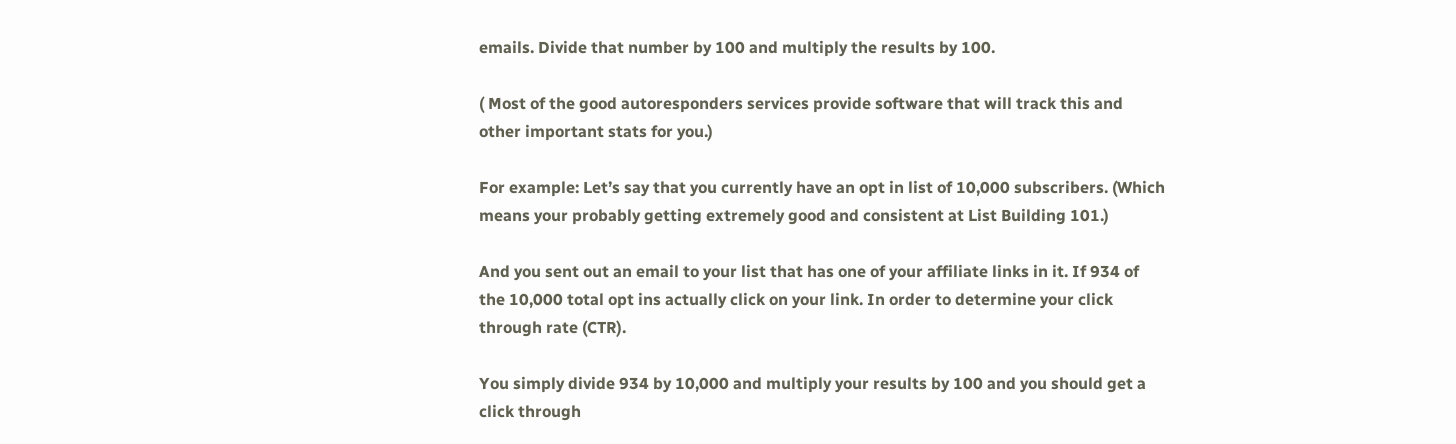emails. Divide that number by 100 and multiply the results by 100.

( Most of the good autoresponders services provide software that will track this and other important stats for you.)

For example: Let’s say that you currently have an opt in list of 10,000 subscribers. (Which means your probably getting extremely good and consistent at List Building 101.)

And you sent out an email to your list that has one of your affiliate links in it. If 934 of the 10,000 total opt ins actually click on your link. In order to determine your click through rate (CTR).

You simply divide 934 by 10,000 and multiply your results by 100 and you should get a click through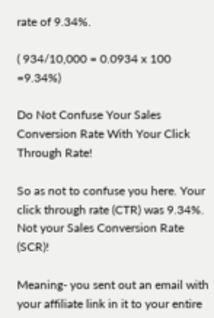rate of 9.34%.

( 934/10,000 = 0.0934 x 100 =9.34%)

Do Not Confuse Your Sales Conversion Rate With Your Click Through Rate!

So as not to confuse you here. Your click through rate (CTR) was 9.34%. Not your Sales Conversion Rate (SCR)!

Meaning- you sent out an email with your affiliate link in it to your entire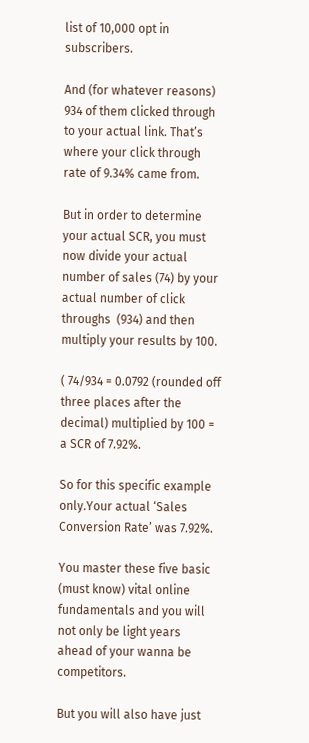list of 10,000 opt in subscribers.

And (for whatever reasons) 934 of them clicked through to your actual link. That’s where your click through rate of 9.34% came from.

But in order to determine your actual SCR, you must now divide your actual number of sales (74) by your actual number of click throughs  (934) and then multiply your results by 100.

( 74/934 = 0.0792 (rounded off three places after the decimal) multiplied by 100 = a SCR of 7.92%.

So for this specific example only.Your actual ‘Sales Conversion Rate’ was 7.92%.

You master these five basic (must know) vital online fundamentals and you will not only be light years ahead of your wanna be competitors.

But you will also have just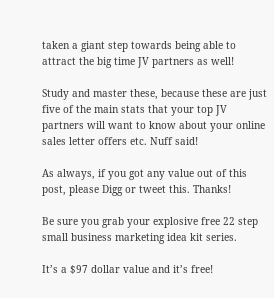taken a giant step towards being able to attract the big time JV partners as well!

Study and master these, because these are just five of the main stats that your top JV partners will want to know about your online sales letter offers etc. Nuff said!

As always, if you got any value out of this post, please Digg or tweet this. Thanks!

Be sure you grab your explosive free 22 step small business marketing idea kit series.

It’s a $97 dollar value and it’s free!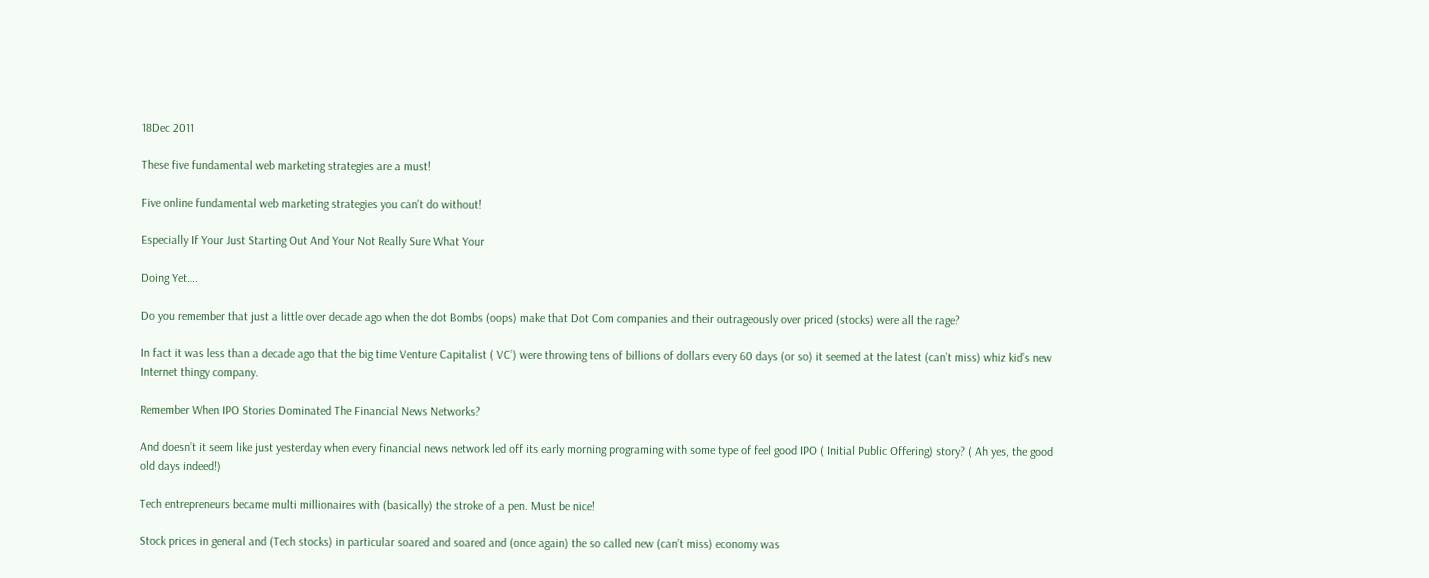18Dec 2011

These five fundamental web marketing strategies are a must!

Five online fundamental web marketing strategies you can't do without!

Especially If Your Just Starting Out And Your Not Really Sure What Your

Doing Yet….

Do you remember that just a little over decade ago when the dot Bombs (oops) make that Dot Com companies and their outrageously over priced (stocks) were all the rage?

In fact it was less than a decade ago that the big time Venture Capitalist ( VC’) were throwing tens of billions of dollars every 60 days (or so) it seemed at the latest (can’t miss) whiz kid’s new Internet thingy company.

Remember When IPO Stories Dominated The Financial News Networks?

And doesn’t it seem like just yesterday when every financial news network led off its early morning programing with some type of feel good IPO ( Initial Public Offering) story? ( Ah yes, the good old days indeed!)

Tech entrepreneurs became multi millionaires with (basically) the stroke of a pen. Must be nice!

Stock prices in general and (Tech stocks) in particular soared and soared and (once again) the so called new (can’t miss) economy was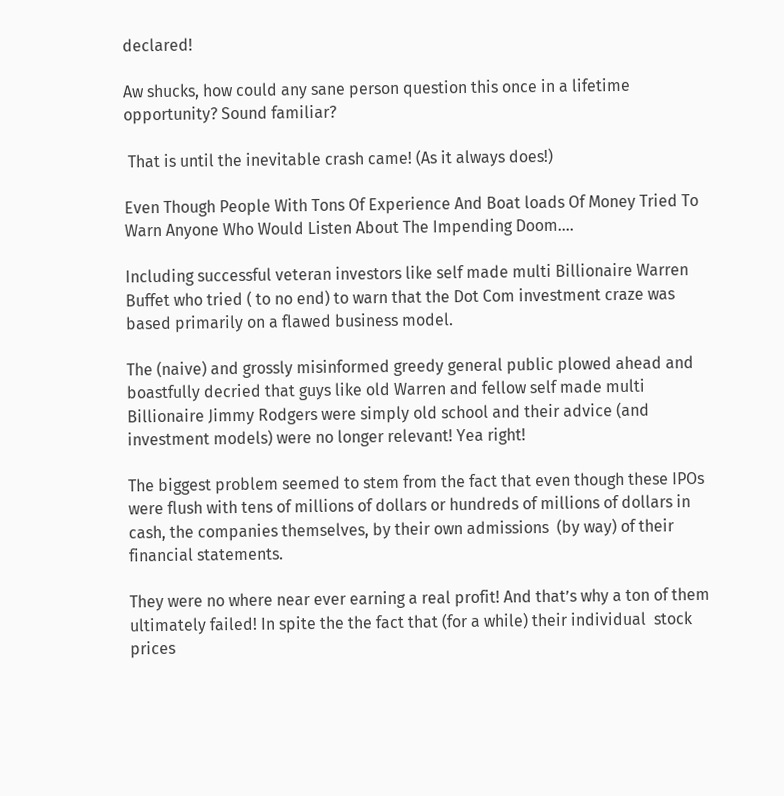declared!

Aw shucks, how could any sane person question this once in a lifetime opportunity? Sound familiar?

 That is until the inevitable crash came! (As it always does!)

Even Though People With Tons Of Experience And Boat loads Of Money Tried To Warn Anyone Who Would Listen About The Impending Doom….

Including successful veteran investors like self made multi Billionaire Warren Buffet who tried ( to no end) to warn that the Dot Com investment craze was based primarily on a flawed business model.

The (naive) and grossly misinformed greedy general public plowed ahead and boastfully decried that guys like old Warren and fellow self made multi Billionaire Jimmy Rodgers were simply old school and their advice (and investment models) were no longer relevant! Yea right!

The biggest problem seemed to stem from the fact that even though these IPOs were flush with tens of millions of dollars or hundreds of millions of dollars in cash, the companies themselves, by their own admissions  (by way) of their financial statements.

They were no where near ever earning a real profit! And that’s why a ton of them ultimately failed! In spite the the fact that (for a while) their individual  stock prices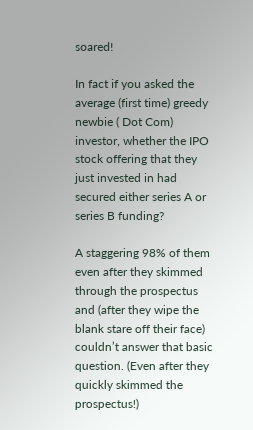soared!

In fact if you asked the average (first time) greedy newbie ( Dot Com) investor, whether the IPO stock offering that they just invested in had secured either series A or series B funding?

A staggering 98% of them even after they skimmed through the prospectus  and (after they wipe the blank stare off their face) couldn’t answer that basic question. (Even after they quickly skimmed the prospectus!)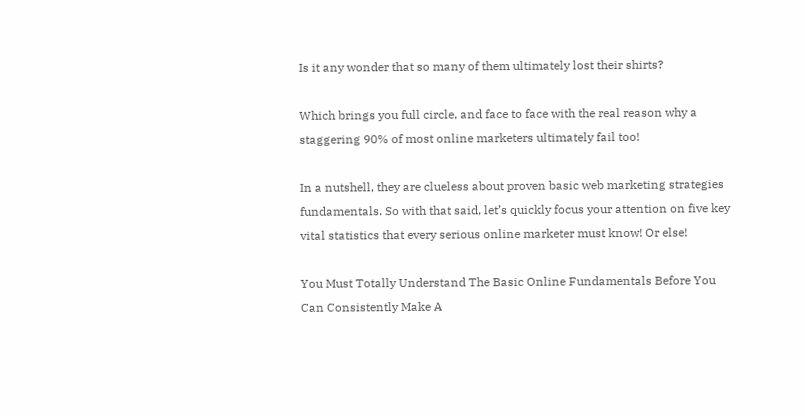Is it any wonder that so many of them ultimately lost their shirts?

Which brings you full circle, and face to face with the real reason why a staggering 90% of most online marketers ultimately fail too!

In a nutshell, they are clueless about proven basic web marketing strategies fundamentals. So with that said, let’s quickly focus your attention on five key vital statistics that every serious online marketer must know! Or else!

You Must Totally Understand The Basic Online Fundamentals Before You Can Consistently Make A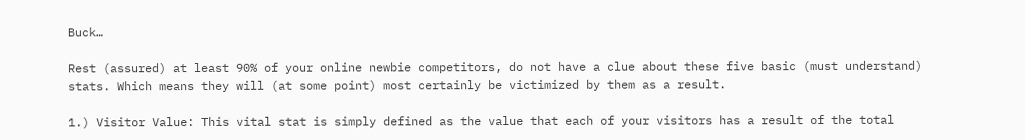Buck…

Rest (assured) at least 90% of your online newbie competitors, do not have a clue about these five basic (must understand) stats. Which means they will (at some point) most certainly be victimized by them as a result.

1.) Visitor Value: This vital stat is simply defined as the value that each of your visitors has a result of the total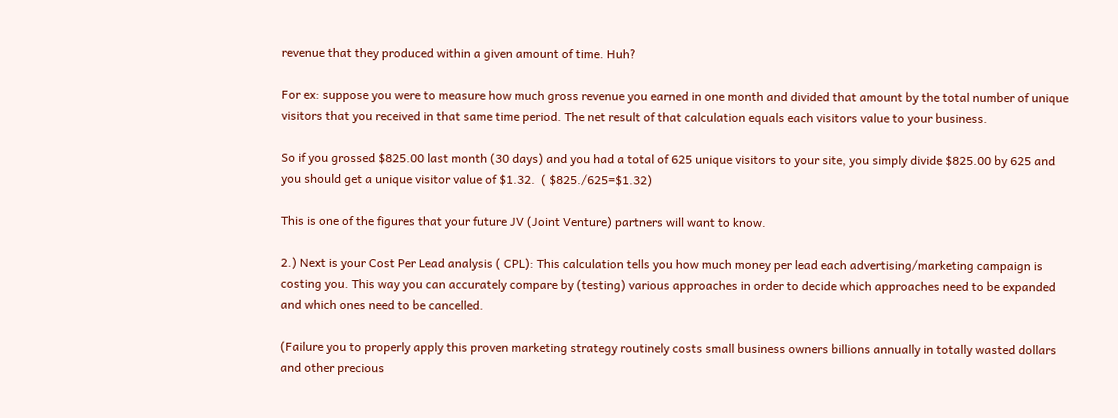revenue that they produced within a given amount of time. Huh?

For ex: suppose you were to measure how much gross revenue you earned in one month and divided that amount by the total number of unique visitors that you received in that same time period. The net result of that calculation equals each visitors value to your business.

So if you grossed $825.00 last month (30 days) and you had a total of 625 unique visitors to your site, you simply divide $825.00 by 625 and you should get a unique visitor value of $1.32.  ( $825./625=$1.32)

This is one of the figures that your future JV (Joint Venture) partners will want to know.

2.) Next is your Cost Per Lead analysis ( CPL): This calculation tells you how much money per lead each advertising/marketing campaign is costing you. This way you can accurately compare by (testing) various approaches in order to decide which approaches need to be expanded and which ones need to be cancelled.

(Failure you to properly apply this proven marketing strategy routinely costs small business owners billions annually in totally wasted dollars and other precious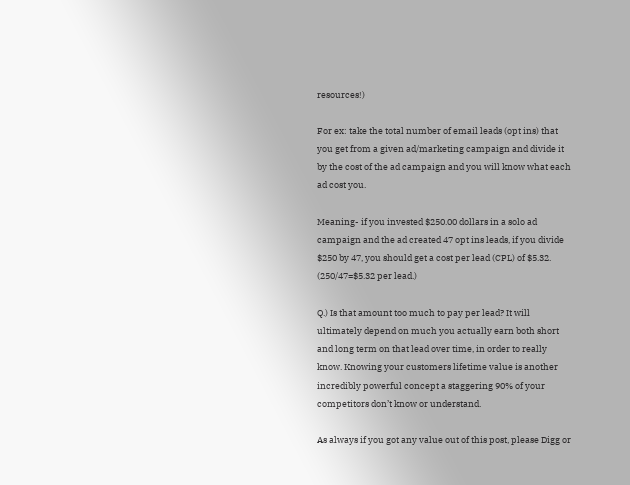resources!)

For ex: take the total number of email leads (opt ins) that you get from a given ad/marketing campaign and divide it by the cost of the ad campaign and you will know what each ad cost you.

Meaning- if you invested $250.00 dollars in a solo ad campaign and the ad created 47 opt ins leads, if you divide $250 by 47, you should get a cost per lead (CPL) of $5.32. (250/47=$5.32 per lead.)

Q.) Is that amount too much to pay per lead? It will ultimately depend on much you actually earn both short and long term on that lead over time, in order to really know. Knowing your customers lifetime value is another incredibly powerful concept a staggering 90% of your competitors don’t know or understand.

As always if you got any value out of this post, please Digg or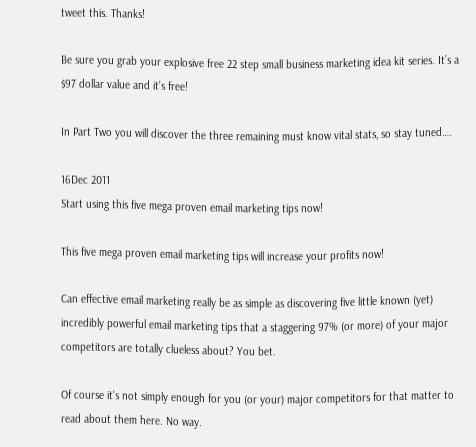tweet this. Thanks!

Be sure you grab your explosive free 22 step small business marketing idea kit series. It’s a $97 dollar value and it’s free!

In Part Two you will discover the three remaining must know vital stats, so stay tuned….

16Dec 2011
Start using this five mega proven email marketing tips now!

This five mega proven email marketing tips will increase your profits now!

Can effective email marketing really be as simple as discovering five little known (yet)   incredibly powerful email marketing tips that a staggering 97% (or more) of your major  competitors are totally clueless about? You bet.

Of course it’s not simply enough for you (or your) major competitors for that matter to read about them here. No way.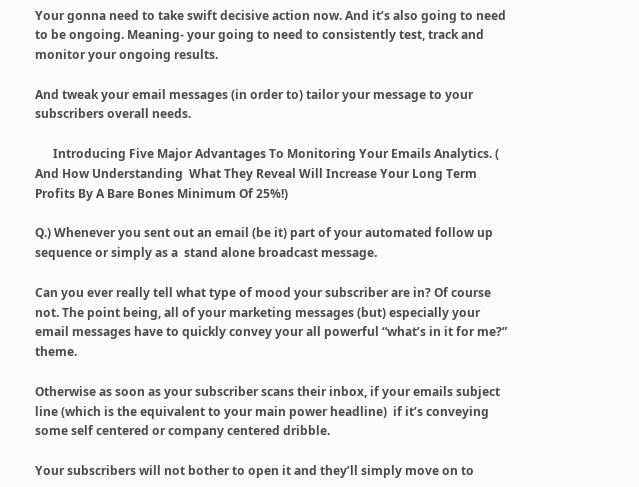Your gonna need to take swift decisive action now. And it’s also going to need to be ongoing. Meaning- your going to need to consistently test, track and monitor your ongoing results.

And tweak your email messages (in order to) tailor your message to your subscribers overall needs.

      Introducing Five Major Advantages To Monitoring Your Emails Analytics. ( And How Understanding  What They Reveal Will Increase Your Long Term Profits By A Bare Bones Minimum Of 25%!)

Q.) Whenever you sent out an email (be it) part of your automated follow up sequence or simply as a  stand alone broadcast message.

Can you ever really tell what type of mood your subscriber are in? Of course not. The point being, all of your marketing messages (but) especially your email messages have to quickly convey your all powerful “what’s in it for me?” theme.

Otherwise as soon as your subscriber scans their inbox, if your emails subject line (which is the equivalent to your main power headline)  if it’s conveying some self centered or company centered dribble.

Your subscribers will not bother to open it and they’ll simply move on to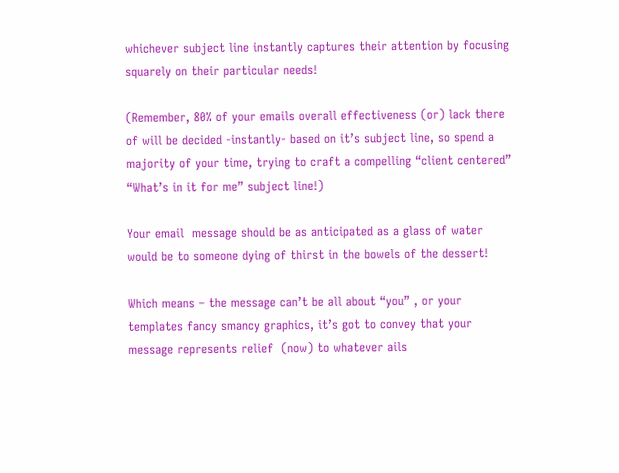whichever subject line instantly captures their attention by focusing squarely on their particular needs!

(Remember, 80% of your emails overall effectiveness (or) lack there of will be decided -instantly- based on it’s subject line, so spend a majority of your time, trying to craft a compelling “client centered” “What’s in it for me” subject line!)

Your email  message should be as anticipated as a glass of water would be to someone dying of thirst in the bowels of the dessert!

Which means – the message can’t be all about “you” , or your templates fancy smancy graphics, it’s got to convey that your message represents relief  (now) to whatever ails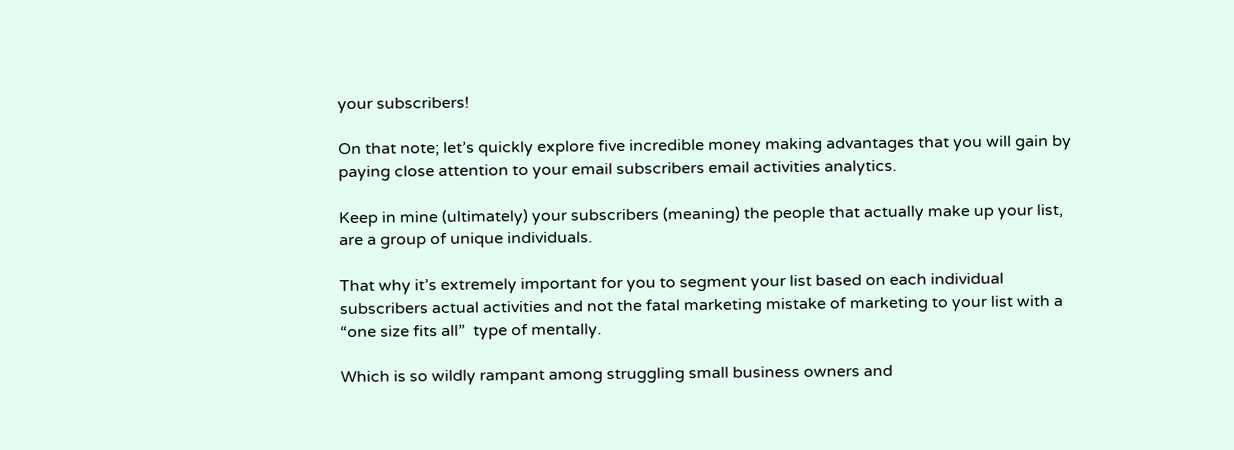your subscribers!

On that note; let’s quickly explore five incredible money making advantages that you will gain by paying close attention to your email subscribers email activities analytics.

Keep in mine (ultimately) your subscribers (meaning) the people that actually make up your list, are a group of unique individuals.

That why it’s extremely important for you to segment your list based on each individual subscribers actual activities and not the fatal marketing mistake of marketing to your list with a “one size fits all”  type of mentally.

Which is so wildly rampant among struggling small business owners and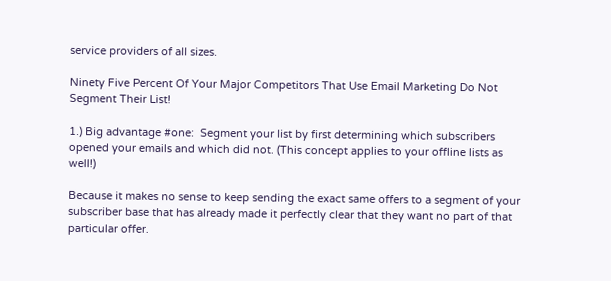service providers of all sizes.

Ninety Five Percent Of Your Major Competitors That Use Email Marketing Do Not Segment Their List!

1.) Big advantage #one:  Segment your list by first determining which subscribers opened your emails and which did not. (This concept applies to your offline lists as well!)

Because it makes no sense to keep sending the exact same offers to a segment of your subscriber base that has already made it perfectly clear that they want no part of that particular offer.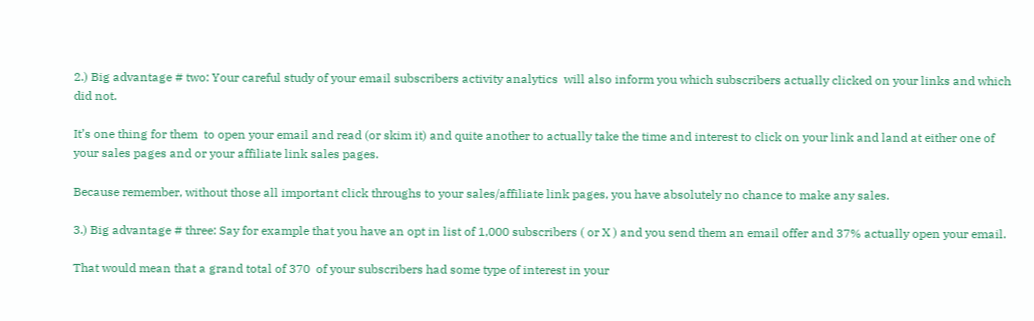2.) Big advantage # two: Your careful study of your email subscribers activity analytics  will also inform you which subscribers actually clicked on your links and which did not.

It’s one thing for them  to open your email and read (or skim it) and quite another to actually take the time and interest to click on your link and land at either one of your sales pages and or your affiliate link sales pages.

Because remember, without those all important click throughs to your sales/affiliate link pages, you have absolutely no chance to make any sales.

3.) Big advantage # three: Say for example that you have an opt in list of 1,000 subscribers ( or X ) and you send them an email offer and 37% actually open your email.

That would mean that a grand total of 370  of your subscribers had some type of interest in your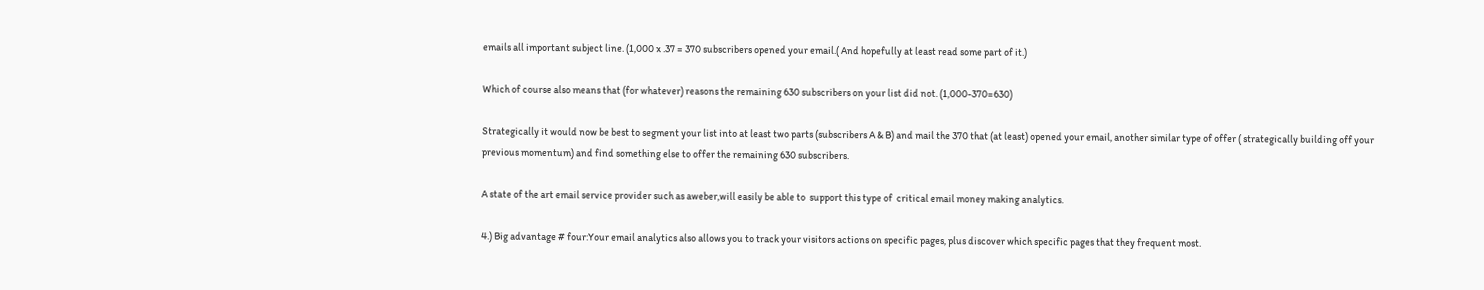emails all important subject line. (1,000 x .37 = 370 subscribers opened your email.( And hopefully at least read some part of it.)

Which of course also means that (for whatever) reasons the remaining 630 subscribers on your list did not. (1,000-370=630)

Strategically it would now be best to segment your list into at least two parts (subscribers A & B) and mail the 370 that (at least) opened your email, another similar type of offer ( strategically building off your previous momentum) and find something else to offer the remaining 630 subscribers.

A state of the art email service provider such as aweber,will easily be able to  support this type of  critical email money making analytics.

4.) Big advantage # four:Your email analytics also allows you to track your visitors actions on specific pages, plus discover which specific pages that they frequent most.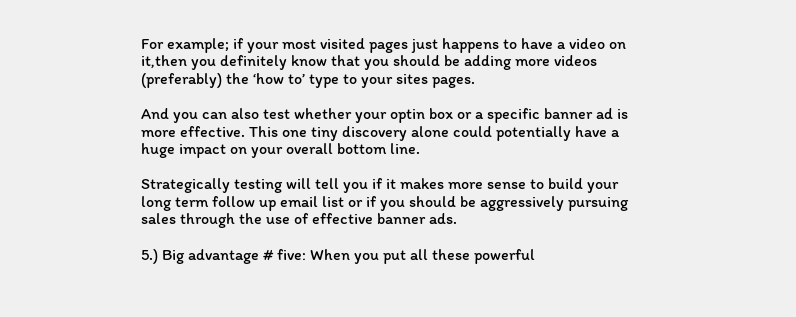For example; if your most visited pages just happens to have a video on it,then you definitely know that you should be adding more videos (preferably) the ‘how to’ type to your sites pages.

And you can also test whether your optin box or a specific banner ad is more effective. This one tiny discovery alone could potentially have a huge impact on your overall bottom line.

Strategically testing will tell you if it makes more sense to build your long term follow up email list or if you should be aggressively pursuing sales through the use of effective banner ads.

5.) Big advantage # five: When you put all these powerful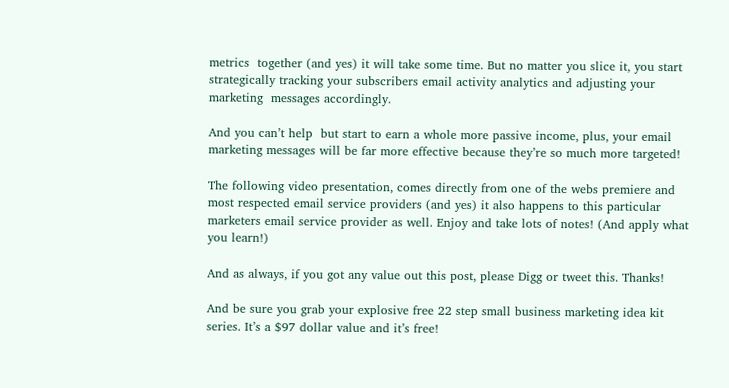metrics  together (and yes) it will take some time. But no matter you slice it, you start strategically tracking your subscribers email activity analytics and adjusting your marketing  messages accordingly.

And you can’t help  but start to earn a whole more passive income, plus, your email marketing messages will be far more effective because they’re so much more targeted!

The following video presentation, comes directly from one of the webs premiere and most respected email service providers (and yes) it also happens to this particular marketers email service provider as well. Enjoy and take lots of notes! (And apply what you learn!)

And as always, if you got any value out this post, please Digg or tweet this. Thanks!

And be sure you grab your explosive free 22 step small business marketing idea kit series. It’s a $97 dollar value and it’s free!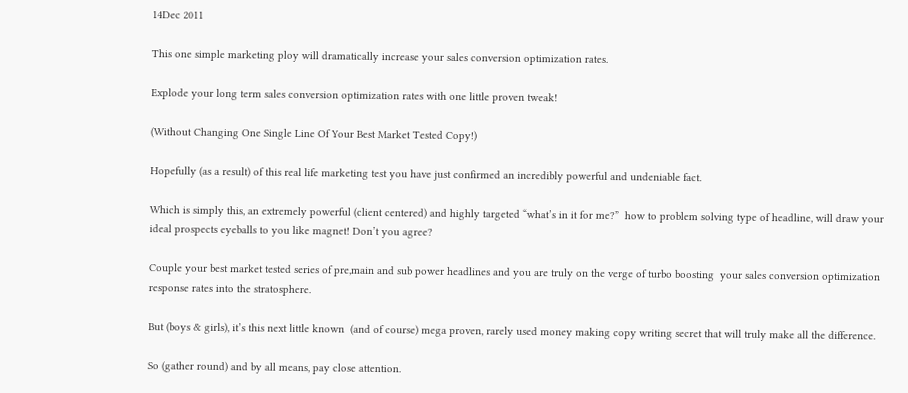14Dec 2011

This one simple marketing ploy will dramatically increase your sales conversion optimization rates.

Explode your long term sales conversion optimization rates with one little proven tweak!

(Without Changing One Single Line Of Your Best Market Tested Copy!)

Hopefully (as a result) of this real life marketing test you have just confirmed an incredibly powerful and undeniable fact.

Which is simply this, an extremely powerful (client centered) and highly targeted “what’s in it for me?”  how to problem solving type of headline, will draw your ideal prospects eyeballs to you like magnet! Don’t you agree?

Couple your best market tested series of pre,main and sub power headlines and you are truly on the verge of turbo boosting  your sales conversion optimization response rates into the stratosphere.

But (boys & girls), it’s this next little known  (and of course) mega proven, rarely used money making copy writing secret that will truly make all the difference.

So (gather round) and by all means, pay close attention.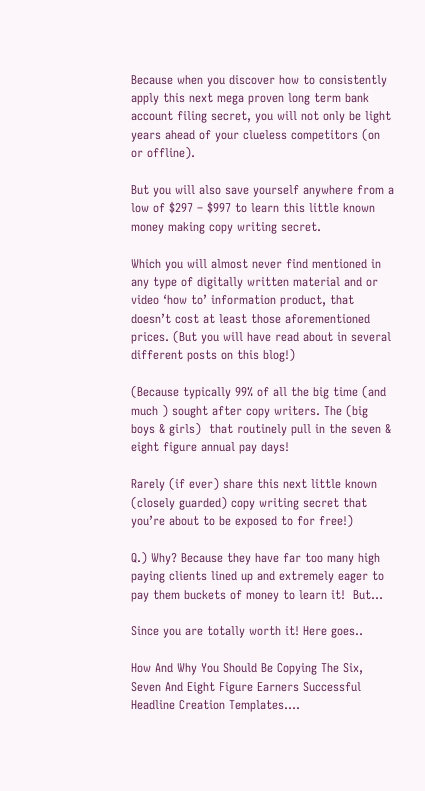Because when you discover how to consistently apply this next mega proven long term bank account filing secret, you will not only be light years ahead of your clueless competitors (on or offline).

But you will also save yourself anywhere from a low of $297 – $997 to learn this little known  money making copy writing secret.

Which you will almost never find mentioned in any type of digitally written material and or video ‘how to’ information product, that doesn’t cost at least those aforementioned prices. (But you will have read about in several different posts on this blog!)

(Because typically 99% of all the big time (and much ) sought after copy writers. The (big boys & girls)  that routinely pull in the seven & eight figure annual pay days!

Rarely (if ever) share this next little known  (closely guarded) copy writing secret that you’re about to be exposed to for free!)

Q.) Why? Because they have far too many high paying clients lined up and extremely eager to pay them buckets of money to learn it!  But…

Since you are totally worth it! Here goes..

How And Why You Should Be Copying The Six, Seven And Eight Figure Earners Successful Headline Creation Templates….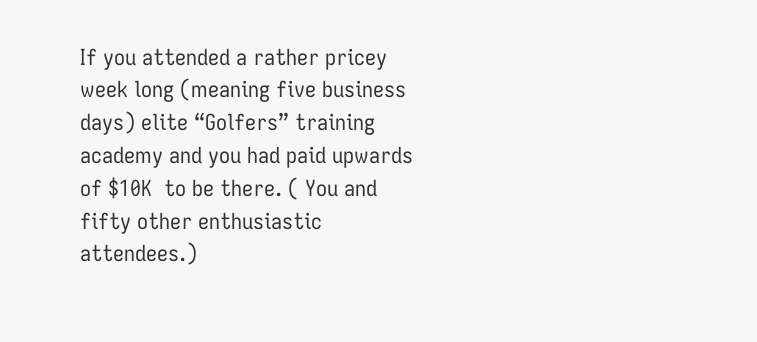If you attended a rather pricey week long (meaning five business days) elite “Golfers” training academy and you had paid upwards of $10K  to be there. ( You and fifty other enthusiastic attendees.)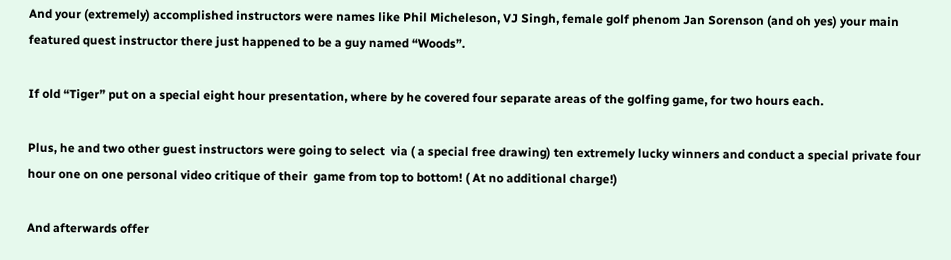And your (extremely) accomplished instructors were names like Phil Micheleson, VJ Singh, female golf phenom Jan Sorenson (and oh yes) your main featured quest instructor there just happened to be a guy named “Woods”.

If old “Tiger” put on a special eight hour presentation, where by he covered four separate areas of the golfing game, for two hours each.

Plus, he and two other guest instructors were going to select  via ( a special free drawing) ten extremely lucky winners and conduct a special private four hour one on one personal video critique of their  game from top to bottom! ( At no additional charge!)

And afterwards offer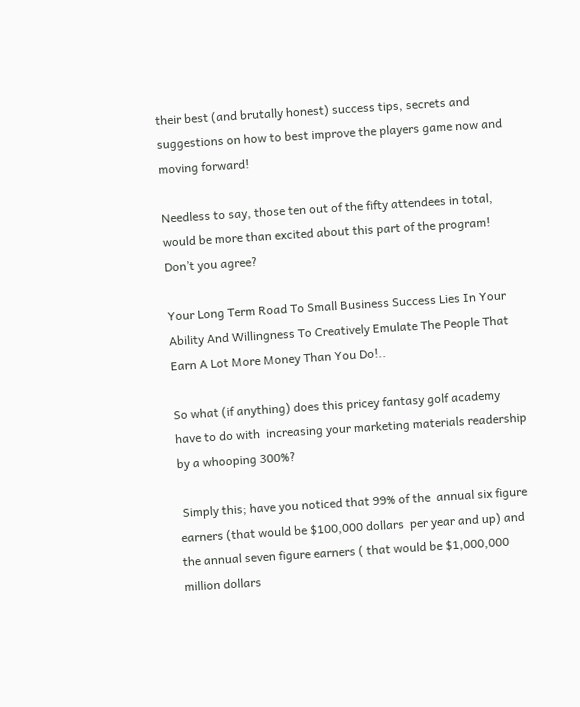their best (and brutally honest) success tips, secrets and suggestions on how to best improve the players game now and moving forward!

Needless to say, those ten out of the fifty attendees in total, would be more than excited about this part of the program! Don’t you agree?

Your Long Term Road To Small Business Success Lies In Your Ability And Willingness To Creatively Emulate The People That Earn A Lot More Money Than You Do!..

So what (if anything) does this pricey fantasy golf academy have to do with  increasing your marketing materials readership by a whooping 300%?

 Simply this; have you noticed that 99% of the  annual six figure earners (that would be $100,000 dollars  per year and up) and the annual seven figure earners ( that would be $1,000,000 million dollars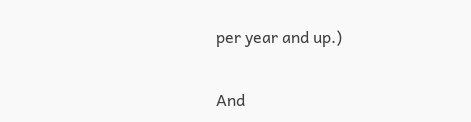per year and up.)

And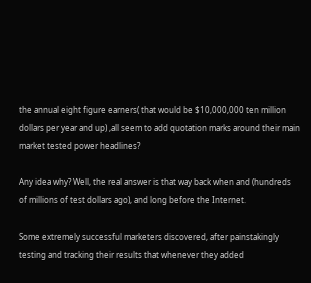the annual eight figure earners( that would be $10,000,000 ten million dollars per year and up) ,all seem to add quotation marks around their main market tested power headlines?

Any idea why? Well, the real answer is that way back when and (hundreds of millions of test dollars ago), and long before the Internet.

Some extremely successful marketers discovered, after painstakingly testing and tracking their results that whenever they added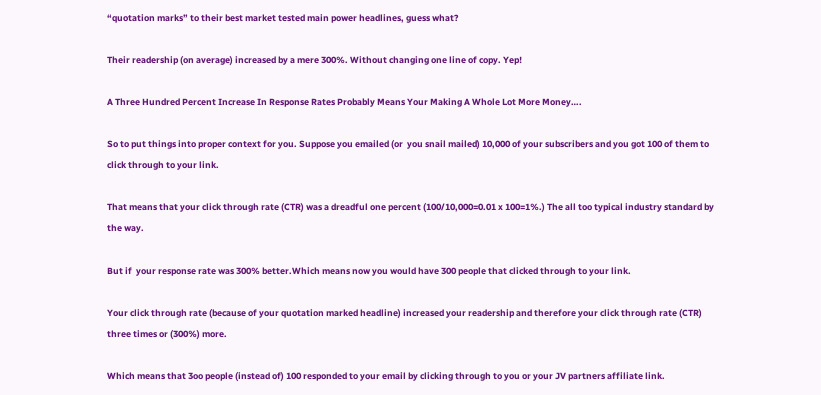“quotation marks” to their best market tested main power headlines, guess what?

Their readership (on average) increased by a mere 300%. Without changing one line of copy. Yep!

A Three Hundred Percent Increase In Response Rates Probably Means Your Making A Whole Lot More Money….

So to put things into proper context for you. Suppose you emailed (or  you snail mailed) 10,000 of your subscribers and you got 100 of them to click through to your link.

That means that your click through rate (CTR) was a dreadful one percent (100/10,000=0.01 x 100=1%.) The all too typical industry standard by the way.

But if  your response rate was 300% better.Which means now you would have 300 people that clicked through to your link.

Your click through rate (because of your quotation marked headline) increased your readership and therefore your click through rate (CTR) three times or (300%) more.

Which means that 3oo people (instead of) 100 responded to your email by clicking through to you or your JV partners affiliate link.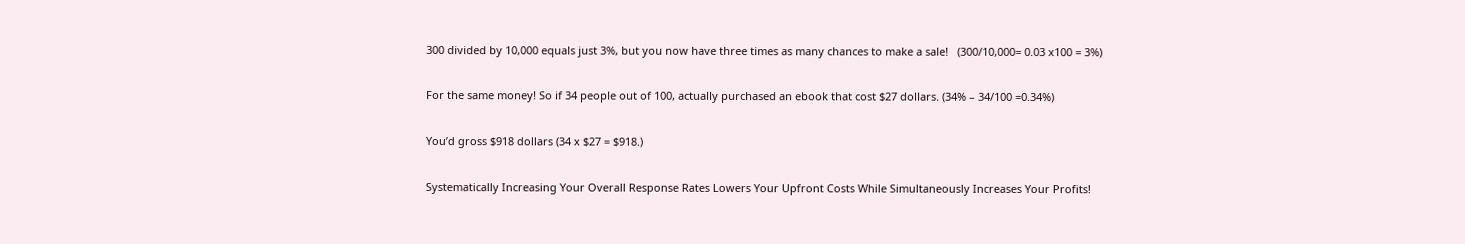300 divided by 10,000 equals just 3%, but you now have three times as many chances to make a sale!   (300/10,000= 0.03 x100 = 3%)

For the same money! So if 34 people out of 100, actually purchased an ebook that cost $27 dollars. (34% – 34/100 =0.34%)

You’d gross $918 dollars (34 x $27 = $918.)

Systematically Increasing Your Overall Response Rates Lowers Your Upfront Costs While Simultaneously Increases Your Profits!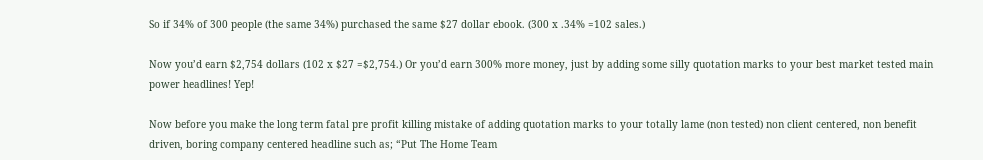So if 34% of 300 people (the same 34%) purchased the same $27 dollar ebook. (300 x .34% =102 sales.)

Now you’d earn $2,754 dollars (102 x $27 =$2,754.) Or you’d earn 300% more money, just by adding some silly quotation marks to your best market tested main power headlines! Yep!

Now before you make the long term fatal pre profit killing mistake of adding quotation marks to your totally lame (non tested) non client centered, non benefit driven, boring company centered headline such as; “Put The Home Team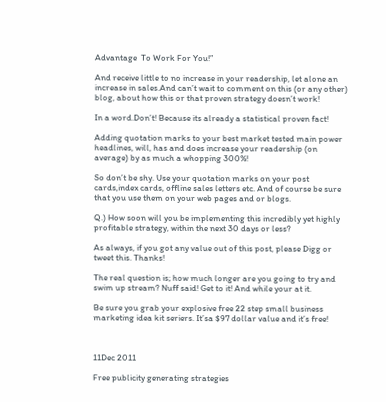Advantage  To Work For You!”

And receive little to no increase in your readership, let alone an increase in sales.And can’t wait to comment on this (or any other) blog, about how this or that proven strategy doesn’t work!

In a word.Don’t! Because its already a statistical proven fact!

Adding quotation marks to your best market tested main power headlines, will, has and does increase your readership (on average) by as much a whopping 300%!

So don’t be shy. Use your quotation marks on your post cards,index cards, offline sales letters etc. And of course be sure that you use them on your web pages and or blogs.

Q.) How soon will you be implementing this incredibly yet highly profitable strategy, within the next 30 days or less?

As always, if you got any value out of this post, please Digg or tweet this. Thanks!

The real question is; how much longer are you going to try and swim up stream? Nuff said! Get to it! And while your at it.

Be sure you grab your explosive free 22 step small business marketing idea kit seriers. It’sa $97 dollar value and it’s free!



11Dec 2011

Free publicity generating strategies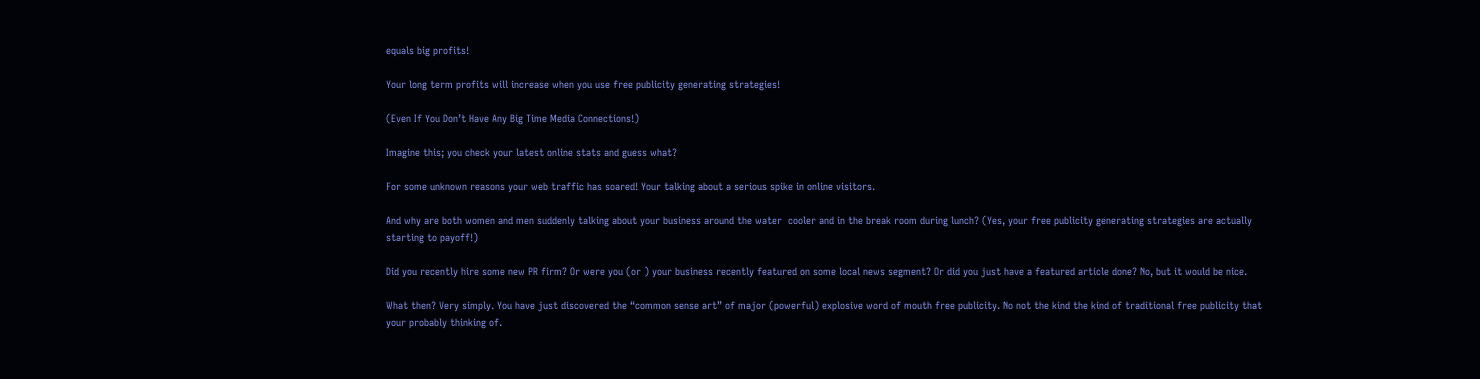equals big profits!

Your long term profits will increase when you use free publicity generating strategies!

(Even If You Don’t Have Any Big Time Media Connections!)

Imagine this; you check your latest online stats and guess what?

For some unknown reasons your web traffic has soared! Your talking about a serious spike in online visitors.

And why are both women and men suddenly talking about your business around the water  cooler and in the break room during lunch? (Yes, your free publicity generating strategies are actually starting to payoff!)

Did you recently hire some new PR firm? Or were you (or ) your business recently featured on some local news segment? Or did you just have a featured article done? No, but it would be nice.

What then? Very simply. You have just discovered the “common sense art” of major (powerful) explosive word of mouth free publicity. No not the kind the kind of traditional free publicity that your probably thinking of.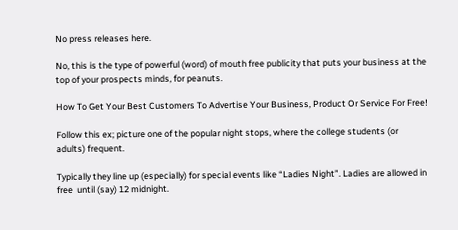No press releases here.

No, this is the type of powerful (word) of mouth free publicity that puts your business at the top of your prospects minds, for peanuts.

How To Get Your Best Customers To Advertise Your Business, Product Or Service For Free!

Follow this ex; picture one of the popular night stops, where the college students (or adults) frequent.

Typically they line up (especially) for special events like “Ladies Night”. Ladies are allowed in free  until (say) 12 midnight.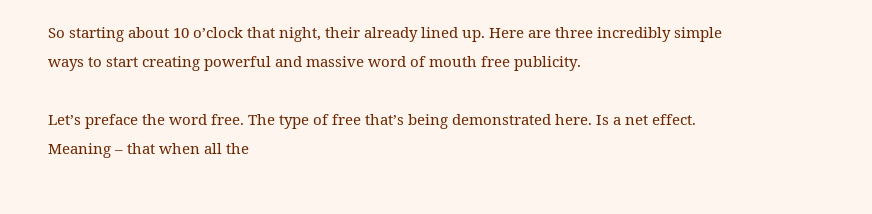So starting about 10 o’clock that night, their already lined up. Here are three incredibly simple ways to start creating powerful and massive word of mouth free publicity.

Let’s preface the word free. The type of free that’s being demonstrated here. Is a net effect. Meaning – that when all the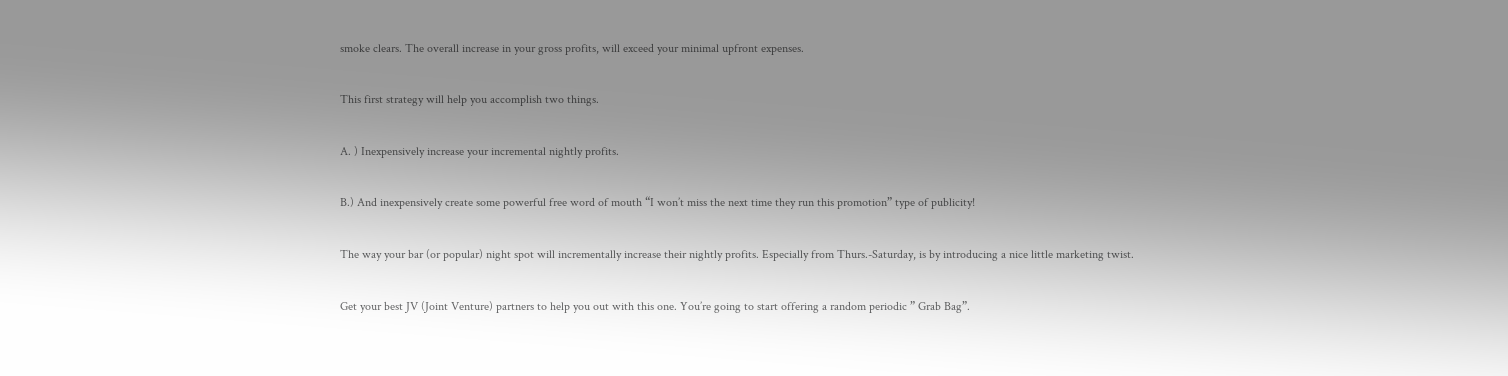smoke clears. The overall increase in your gross profits, will exceed your minimal upfront expenses.

This first strategy will help you accomplish two things.

A. ) Inexpensively increase your incremental nightly profits.

B.) And inexpensively create some powerful free word of mouth “I won’t miss the next time they run this promotion” type of publicity!

The way your bar (or popular) night spot will incrementally increase their nightly profits. Especially from Thurs.-Saturday, is by introducing a nice little marketing twist.

Get your best JV (Joint Venture) partners to help you out with this one. You’re going to start offering a random periodic ” Grab Bag”.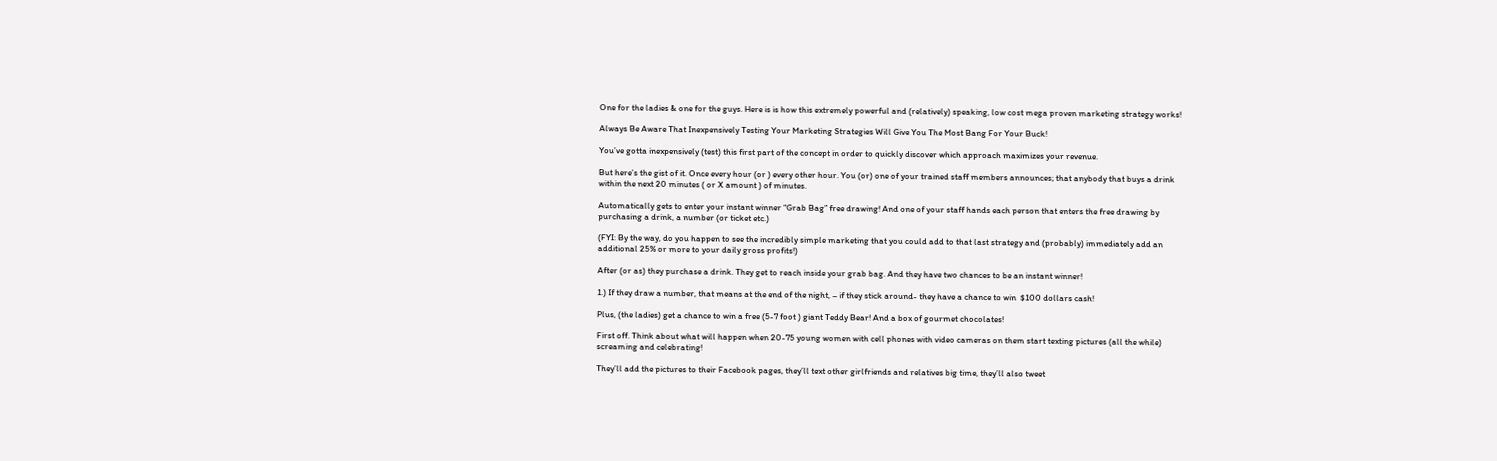One for the ladies & one for the guys. Here is is how this extremely powerful and (relatively) speaking, low cost mega proven marketing strategy works!

Always Be Aware That Inexpensively Testing Your Marketing Strategies Will Give You The Most Bang For Your Buck!

You’ve gotta inexpensively (test) this first part of the concept in order to quickly discover which approach maximizes your revenue.

But here’s the gist of it. Once every hour (or ) every other hour. You (or) one of your trained staff members announces; that anybody that buys a drink within the next 20 minutes ( or X amount ) of minutes.

Automatically gets to enter your instant winner “Grab Bag” free drawing! And one of your staff hands each person that enters the free drawing by purchasing a drink, a number (or ticket etc.)

(FYI: By the way, do you happen to see the incredibly simple marketing that you could add to that last strategy and (probably) immediately add an additional 25% or more to your daily gross profits!)

After (or as) they purchase a drink. They get to reach inside your grab bag. And they have two chances to be an instant winner!

1.) If they draw a number, that means at the end of the night, – if they stick around- they have a chance to win  $100 dollars cash!

Plus, (the ladies) get a chance to win a free (5-7 foot ) giant Teddy Bear! And a box of gourmet chocolates!

First off. Think about what will happen when 20-75 young women with cell phones with video cameras on them start texting pictures (all the while) screaming and celebrating!

They’ll add the pictures to their Facebook pages, they’ll text other girlfriends and relatives big time, they’ll also tweet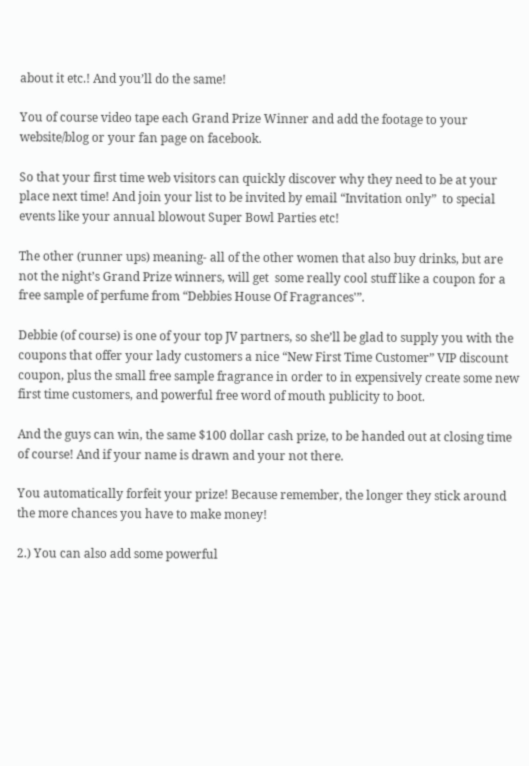about it etc.! And you’ll do the same!

You of course video tape each Grand Prize Winner and add the footage to your website/blog or your fan page on facebook.

So that your first time web visitors can quickly discover why they need to be at your place next time! And join your list to be invited by email “Invitation only”  to special events like your annual blowout Super Bowl Parties etc!

The other (runner ups) meaning- all of the other women that also buy drinks, but are not the night’s Grand Prize winners, will get  some really cool stuff like a coupon for a free sample of perfume from “Debbies House Of Fragrances'”.

Debbie (of course) is one of your top JV partners, so she’ll be glad to supply you with the coupons that offer your lady customers a nice “New First Time Customer” VIP discount coupon, plus the small free sample fragrance in order to in expensively create some new first time customers, and powerful free word of mouth publicity to boot.

And the guys can win, the same $100 dollar cash prize, to be handed out at closing time of course! And if your name is drawn and your not there.

You automatically forfeit your prize! Because remember, the longer they stick around the more chances you have to make money!

2.) You can also add some powerful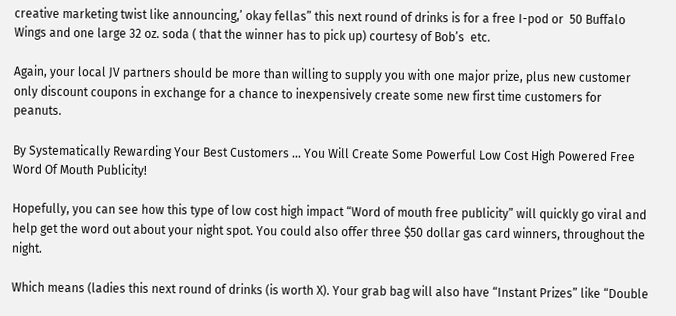creative marketing twist like announcing,’ okay fellas” this next round of drinks is for a free I-pod or  50 Buffalo Wings and one large 32 oz. soda ( that the winner has to pick up) courtesy of Bob’s  etc.

Again, your local JV partners should be more than willing to supply you with one major prize, plus new customer only discount coupons in exchange for a chance to inexpensively create some new first time customers for peanuts.

By Systematically Rewarding Your Best Customers … You Will Create Some Powerful Low Cost High Powered Free Word Of Mouth Publicity!

Hopefully, you can see how this type of low cost high impact “Word of mouth free publicity” will quickly go viral and help get the word out about your night spot. You could also offer three $50 dollar gas card winners, throughout the night.

Which means (ladies this next round of drinks (is worth X). Your grab bag will also have “Instant Prizes” like “Double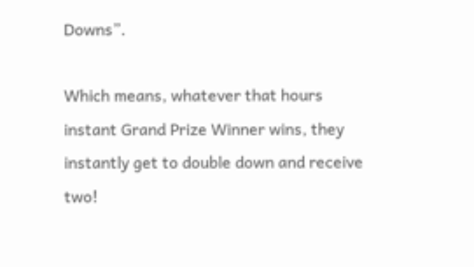Downs”.

Which means, whatever that hours instant Grand Prize Winner wins, they instantly get to double down and receive two!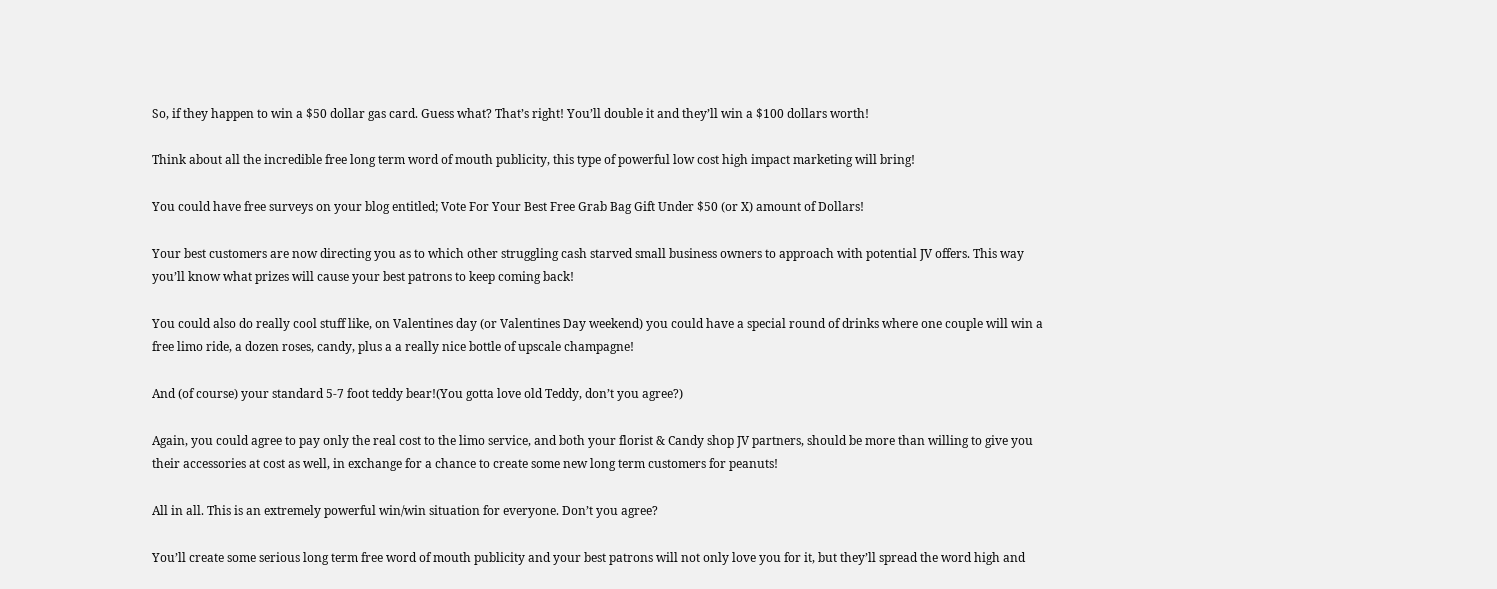So, if they happen to win a $50 dollar gas card. Guess what? That’s right! You’ll double it and they’ll win a $100 dollars worth!

Think about all the incredible free long term word of mouth publicity, this type of powerful low cost high impact marketing will bring!

You could have free surveys on your blog entitled; Vote For Your Best Free Grab Bag Gift Under $50 (or X) amount of Dollars!

Your best customers are now directing you as to which other struggling cash starved small business owners to approach with potential JV offers. This way you’ll know what prizes will cause your best patrons to keep coming back!

You could also do really cool stuff like, on Valentines day (or Valentines Day weekend) you could have a special round of drinks where one couple will win a free limo ride, a dozen roses, candy, plus a a really nice bottle of upscale champagne!

And (of course) your standard 5-7 foot teddy bear!(You gotta love old Teddy, don’t you agree?)

Again, you could agree to pay only the real cost to the limo service, and both your florist & Candy shop JV partners, should be more than willing to give you their accessories at cost as well, in exchange for a chance to create some new long term customers for peanuts!

All in all. This is an extremely powerful win/win situation for everyone. Don’t you agree?

You’ll create some serious long term free word of mouth publicity and your best patrons will not only love you for it, but they’ll spread the word high and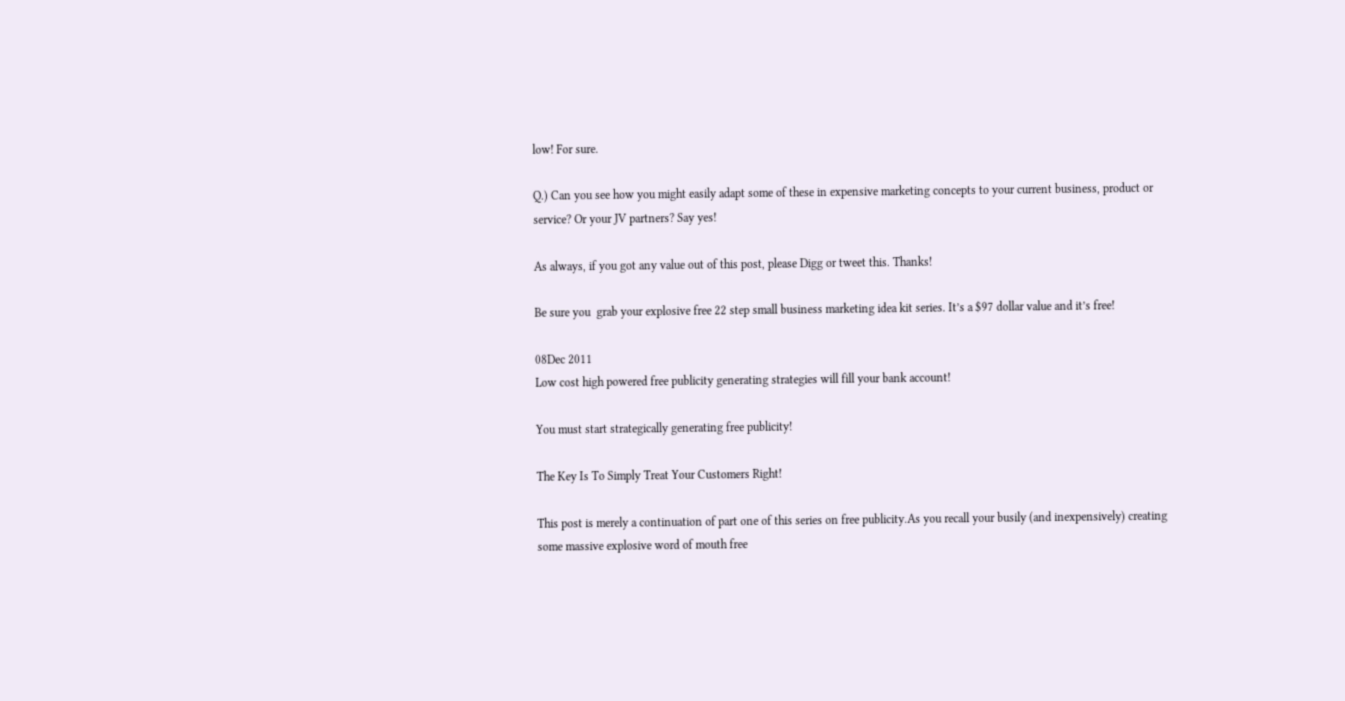low! For sure.

Q.) Can you see how you might easily adapt some of these in expensive marketing concepts to your current business, product or service? Or your JV partners? Say yes!

As always, if you got any value out of this post, please Digg or tweet this. Thanks!

Be sure you  grab your explosive free 22 step small business marketing idea kit series. It’s a $97 dollar value and it’s free!

08Dec 2011
Low cost high powered free publicity generating strategies will fill your bank account!

You must start strategically generating free publicity!

The Key Is To Simply Treat Your Customers Right!

This post is merely a continuation of part one of this series on free publicity.As you recall your busily (and inexpensively) creating some massive explosive word of mouth free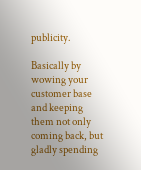publicity.

Basically by wowing your customer base and keeping them not only coming back, but gladly spending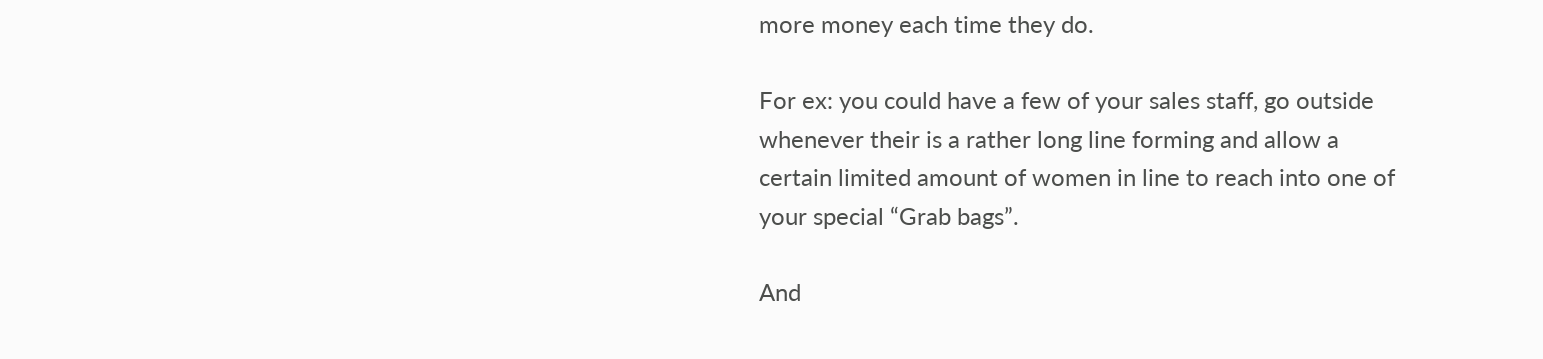more money each time they do.

For ex: you could have a few of your sales staff, go outside whenever their is a rather long line forming and allow a certain limited amount of women in line to reach into one of your special “Grab bags”.

And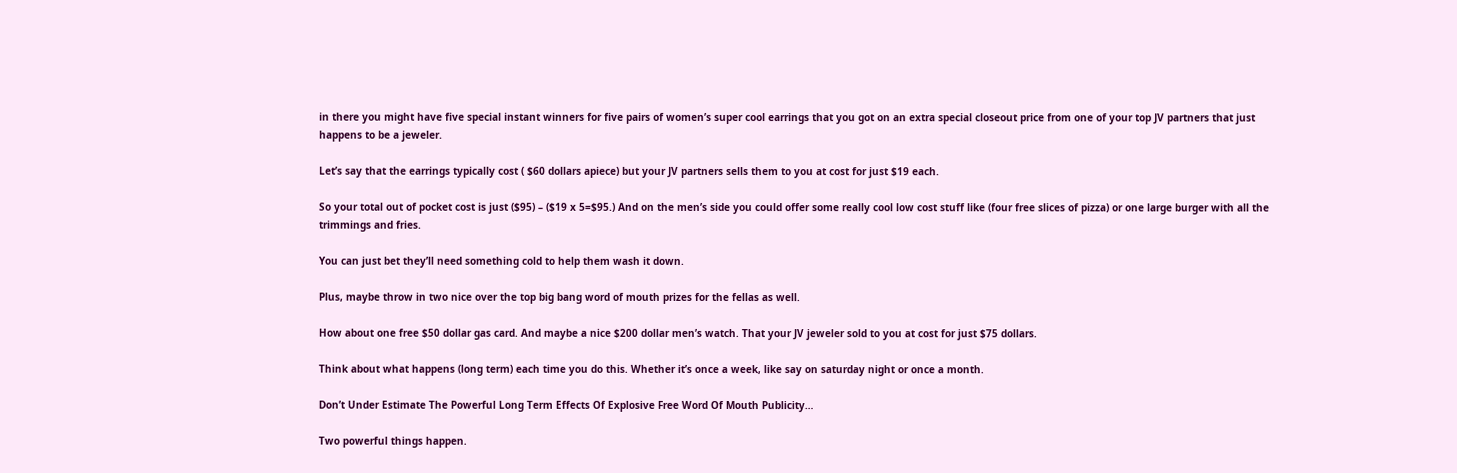in there you might have five special instant winners for five pairs of women’s super cool earrings that you got on an extra special closeout price from one of your top JV partners that just happens to be a jeweler.

Let’s say that the earrings typically cost ( $60 dollars apiece) but your JV partners sells them to you at cost for just $19 each.

So your total out of pocket cost is just ($95) – ($19 x 5=$95.) And on the men’s side you could offer some really cool low cost stuff like (four free slices of pizza) or one large burger with all the trimmings and fries.

You can just bet they’ll need something cold to help them wash it down.

Plus, maybe throw in two nice over the top big bang word of mouth prizes for the fellas as well.

How about one free $50 dollar gas card. And maybe a nice $200 dollar men’s watch. That your JV jeweler sold to you at cost for just $75 dollars.

Think about what happens (long term) each time you do this. Whether it’s once a week, like say on saturday night or once a month.

Don’t Under Estimate The Powerful Long Term Effects Of Explosive Free Word Of Mouth Publicity…

Two powerful things happen.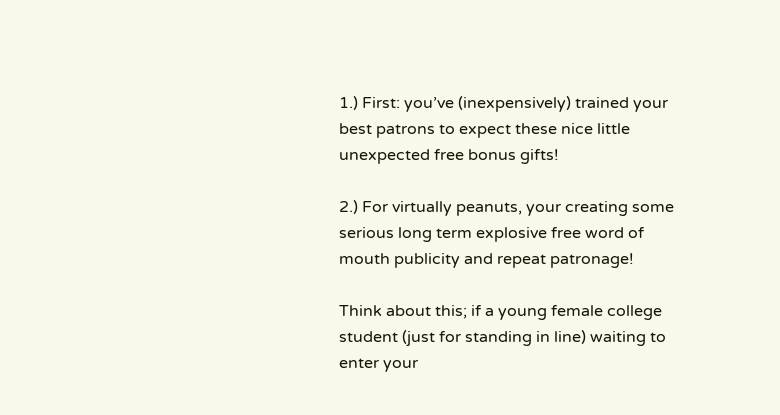1.) First: you’ve (inexpensively) trained your best patrons to expect these nice little unexpected free bonus gifts!

2.) For virtually peanuts, your creating some serious long term explosive free word of mouth publicity and repeat patronage!

Think about this; if a young female college student (just for standing in line) waiting to enter your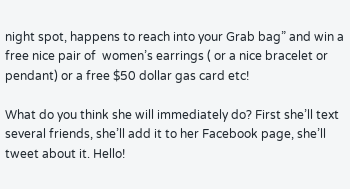night spot, happens to reach into your Grab bag” and win a free nice pair of  women’s earrings ( or a nice bracelet or pendant) or a free $50 dollar gas card etc!

What do you think she will immediately do? First she’ll text several friends, she’ll add it to her Facebook page, she’ll tweet about it. Hello!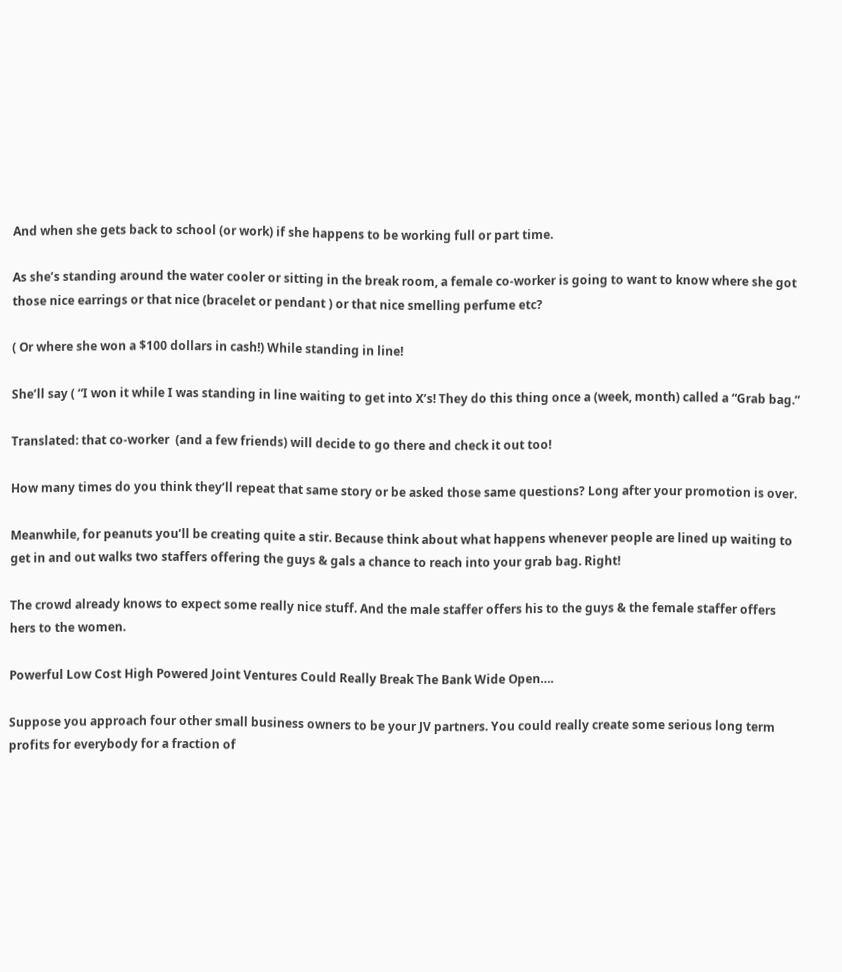And when she gets back to school (or work) if she happens to be working full or part time.

As she’s standing around the water cooler or sitting in the break room, a female co-worker is going to want to know where she got those nice earrings or that nice (bracelet or pendant ) or that nice smelling perfume etc?

( Or where she won a $100 dollars in cash!) While standing in line!

She’ll say ( “I won it while I was standing in line waiting to get into X’s! They do this thing once a (week, month) called a “Grab bag.”

Translated: that co-worker  (and a few friends) will decide to go there and check it out too!

How many times do you think they’ll repeat that same story or be asked those same questions? Long after your promotion is over.

Meanwhile, for peanuts you’ll be creating quite a stir. Because think about what happens whenever people are lined up waiting to get in and out walks two staffers offering the guys & gals a chance to reach into your grab bag. Right!

The crowd already knows to expect some really nice stuff. And the male staffer offers his to the guys & the female staffer offers hers to the women.

Powerful Low Cost High Powered Joint Ventures Could Really Break The Bank Wide Open….

Suppose you approach four other small business owners to be your JV partners. You could really create some serious long term profits for everybody for a fraction of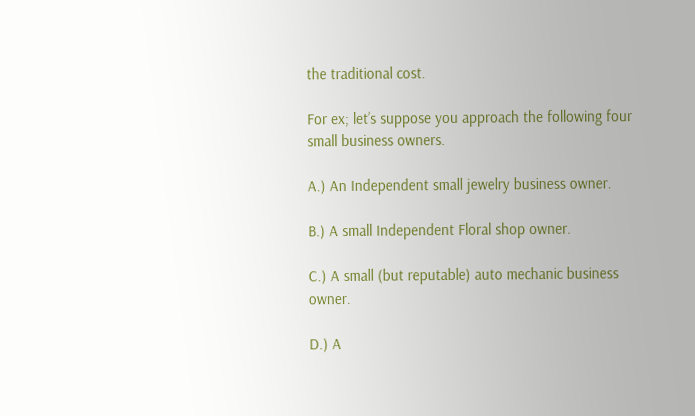the traditional cost.

For ex; let’s suppose you approach the following four small business owners.

A.) An Independent small jewelry business owner.

B.) A small Independent Floral shop owner.

C.) A small (but reputable) auto mechanic business owner.

D.) A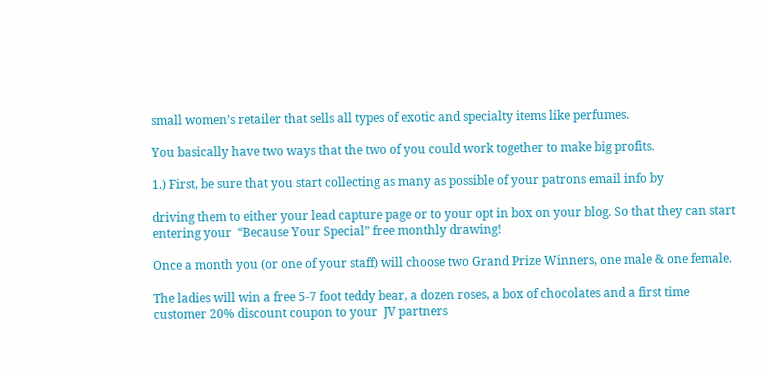small women’s retailer that sells all types of exotic and specialty items like perfumes.

You basically have two ways that the two of you could work together to make big profits.

1.) First, be sure that you start collecting as many as possible of your patrons email info by

driving them to either your lead capture page or to your opt in box on your blog. So that they can start entering your  “Because Your Special” free monthly drawing!

Once a month you (or one of your staff) will choose two Grand Prize Winners, one male & one female.

The ladies will win a free 5-7 foot teddy bear, a dozen roses, a box of chocolates and a first time customer 20% discount coupon to your  JV partners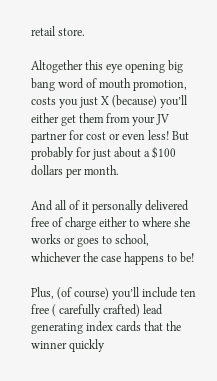retail store.

Altogether this eye opening big bang word of mouth promotion, costs you just X (because) you’ll either get them from your JV partner for cost or even less! But probably for just about a $100 dollars per month.

And all of it personally delivered free of charge either to where she works or goes to school, whichever the case happens to be!

Plus, (of course) you’ll include ten free ( carefully crafted) lead generating index cards that the winner quickly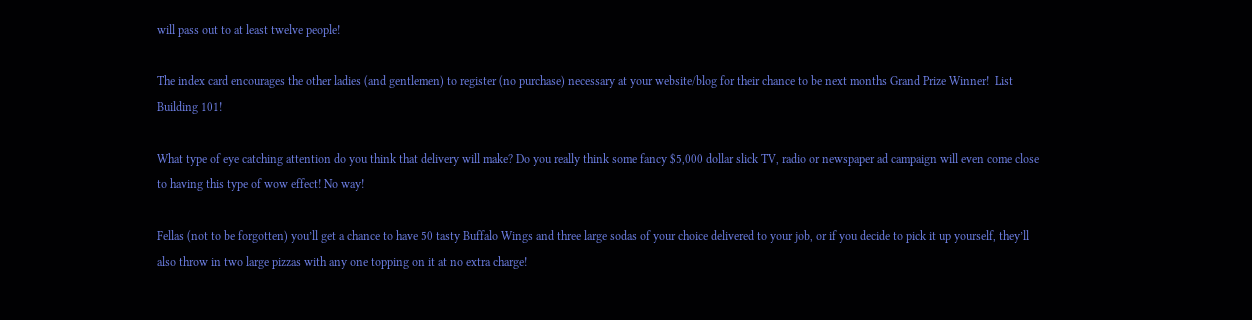will pass out to at least twelve people!

The index card encourages the other ladies (and gentlemen) to register (no purchase) necessary at your website/blog for their chance to be next months Grand Prize Winner!  List Building 101!

What type of eye catching attention do you think that delivery will make? Do you really think some fancy $5,000 dollar slick TV, radio or newspaper ad campaign will even come close to having this type of wow effect! No way!

Fellas (not to be forgotten) you’ll get a chance to have 50 tasty Buffalo Wings and three large sodas of your choice delivered to your job, or if you decide to pick it up yourself, they’ll also throw in two large pizzas with any one topping on it at no extra charge!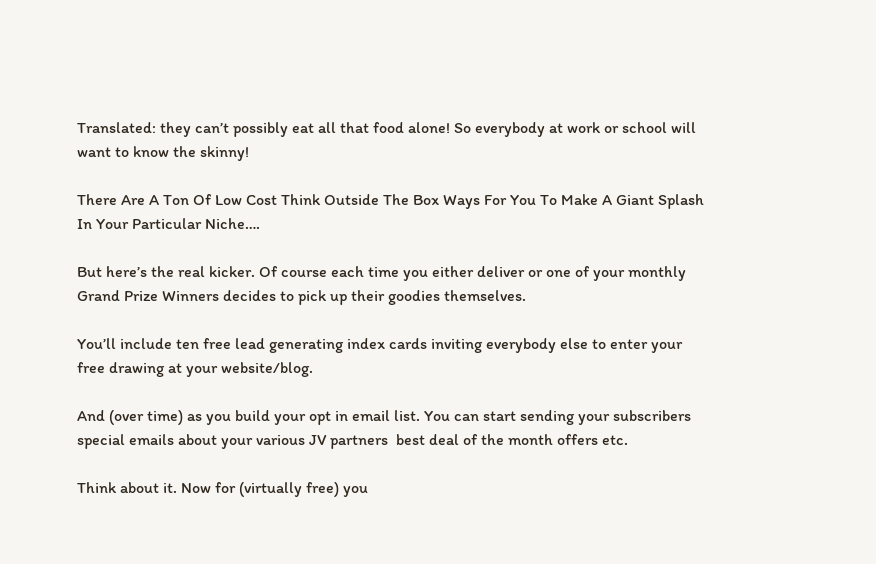Translated: they can’t possibly eat all that food alone! So everybody at work or school will want to know the skinny!

There Are A Ton Of Low Cost Think Outside The Box Ways For You To Make A Giant Splash In Your Particular Niche….

But here’s the real kicker. Of course each time you either deliver or one of your monthly Grand Prize Winners decides to pick up their goodies themselves.

You’ll include ten free lead generating index cards inviting everybody else to enter your free drawing at your website/blog.

And (over time) as you build your opt in email list. You can start sending your subscribers special emails about your various JV partners  best deal of the month offers etc.

Think about it. Now for (virtually free) you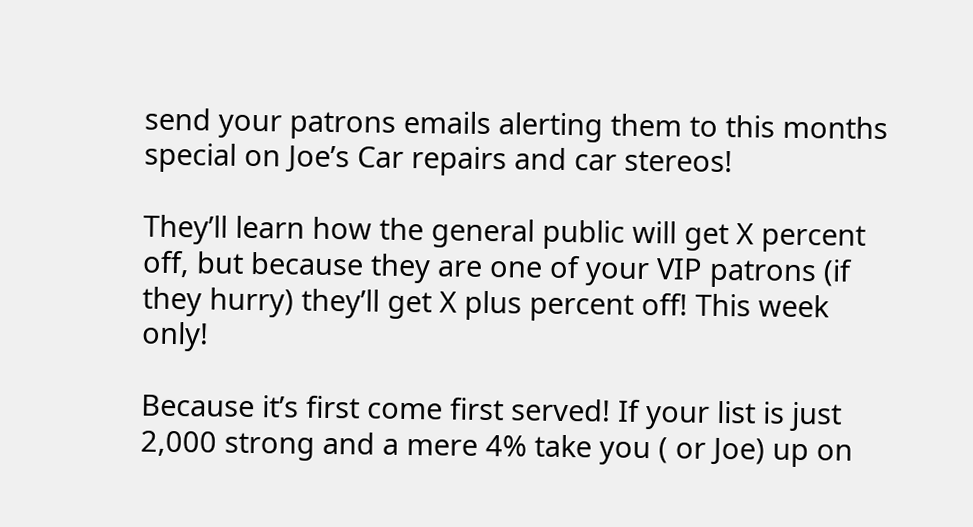send your patrons emails alerting them to this months special on Joe’s Car repairs and car stereos!

They’ll learn how the general public will get X percent off, but because they are one of your VIP patrons (if they hurry) they’ll get X plus percent off! This week only!

Because it’s first come first served! If your list is just 2,000 strong and a mere 4% take you ( or Joe) up on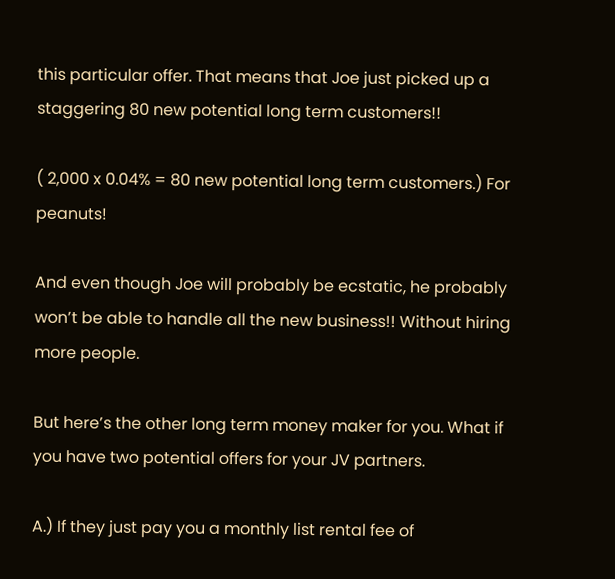this particular offer. That means that Joe just picked up a staggering 80 new potential long term customers!!

( 2,000 x 0.04% = 80 new potential long term customers.) For peanuts!

And even though Joe will probably be ecstatic, he probably won’t be able to handle all the new business!! Without hiring more people.

But here’s the other long term money maker for you. What if you have two potential offers for your JV partners.

A.) If they just pay you a monthly list rental fee of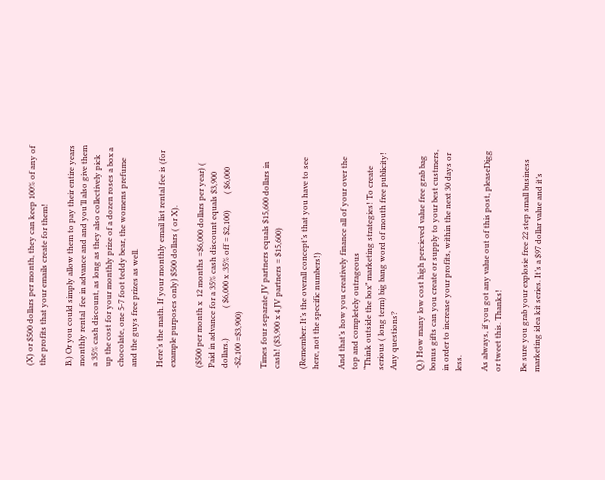(X) or $500 dollars per month, they can keep 100% of any of the profits that your emails create for them!

B.) Or you could simply allow them to pay their entire years monthly rental  fee in advance and and you’ll also give them a 35% cash discount, as long as they also collectively pick up the cost for your monthly prize of a dozen roses a box a chocolate, one 5-7 foot teddy bear, the womens prefume and the guys free prizes as well.

Here’s the math. If your monthly email list rental fee is (for example purposes only) $500 dollars ( or X).

($500 per month x  12 months =$6,000 dollars per year) ( Paid in advance for a 35% cash discount equals $3,900 dollars.)               ( $6,000 x .35% off = $2,100)        ( $6,000 -$2,100 =$3,900)

Times four separate JV partners equals $15,600 dollars in cash! ($3,900 x 4 JV partners = $15,600)

(Remember: It’s the overall concept’s that you have to see here, not the specific numbers!)

And that’s how you creatively finance all of your over the top and completely outrageous
“Think outside the box” marketing strategies! To create serious ( long term) big bang word of mouth free publicity! Any questions?

Q.) How many low cost high percieved value free grab bag bonus gifts can you create or supply to your best custmers, in order to increase your profits, within the next 30 days or less.

As always, if you got any value out of this post, pleaseDigg or tweet this. Thanks!

Be sure you grab your explosie free 22 step small business marketing idea kit series. It’s a $97 dollar value and it’s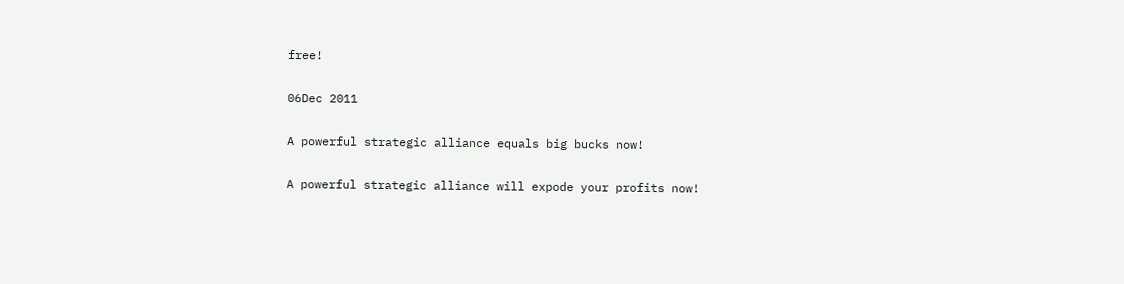free!

06Dec 2011

A powerful strategic alliance equals big bucks now!

A powerful strategic alliance will expode your profits now!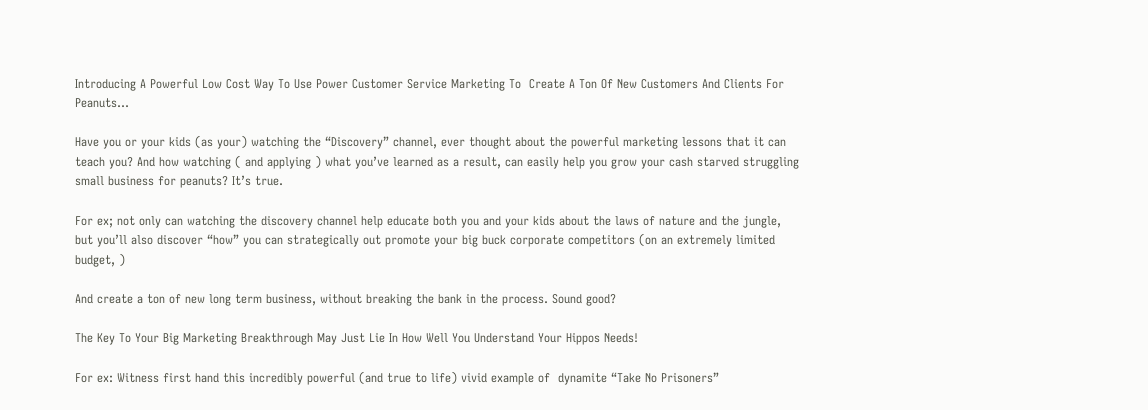Introducing A Powerful Low Cost Way To Use Power Customer Service Marketing To  Create A Ton Of New Customers And Clients For Peanuts…

Have you or your kids (as your) watching the “Discovery” channel, ever thought about the powerful marketing lessons that it can teach you? And how watching ( and applying ) what you’ve learned as a result, can easily help you grow your cash starved struggling small business for peanuts? It’s true.

For ex; not only can watching the discovery channel help educate both you and your kids about the laws of nature and the jungle, but you’ll also discover “how” you can strategically out promote your big buck corporate competitors (on an extremely limited budget, )

And create a ton of new long term business, without breaking the bank in the process. Sound good?

The Key To Your Big Marketing Breakthrough May Just Lie In How Well You Understand Your Hippos Needs!

For ex: Witness first hand this incredibly powerful (and true to life) vivid example of  dynamite “Take No Prisoners”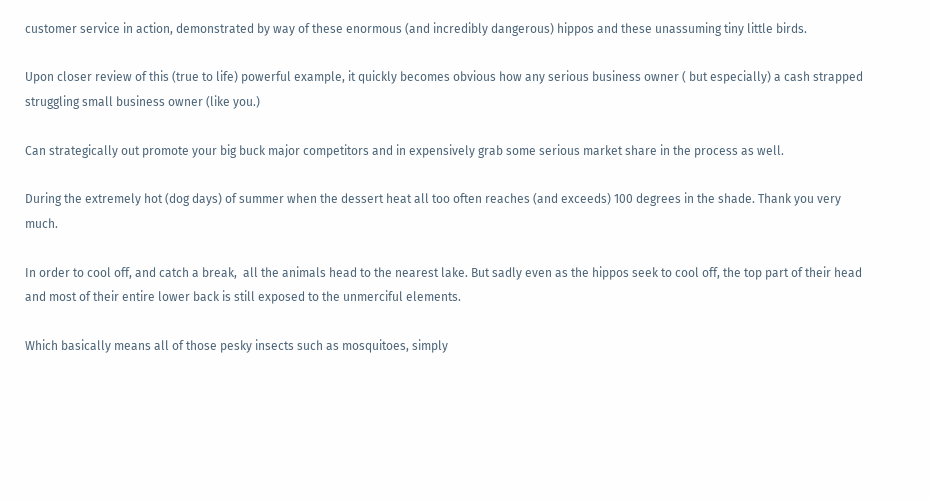customer service in action, demonstrated by way of these enormous (and incredibly dangerous) hippos and these unassuming tiny little birds.

Upon closer review of this (true to life) powerful example, it quickly becomes obvious how any serious business owner ( but especially) a cash strapped struggling small business owner (like you.)

Can strategically out promote your big buck major competitors and in expensively grab some serious market share in the process as well.

During the extremely hot (dog days) of summer when the dessert heat all too often reaches (and exceeds) 100 degrees in the shade. Thank you very much.

In order to cool off, and catch a break,  all the animals head to the nearest lake. But sadly even as the hippos seek to cool off, the top part of their head and most of their entire lower back is still exposed to the unmerciful elements.

Which basically means all of those pesky insects such as mosquitoes, simply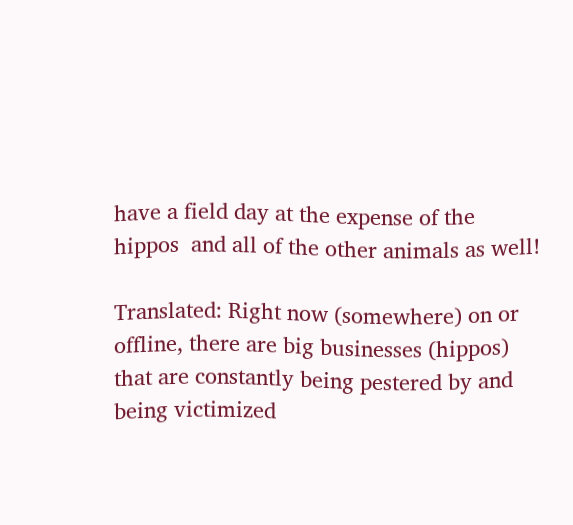have a field day at the expense of the hippos  and all of the other animals as well!

Translated: Right now (somewhere) on or offline, there are big businesses (hippos)  that are constantly being pestered by and being victimized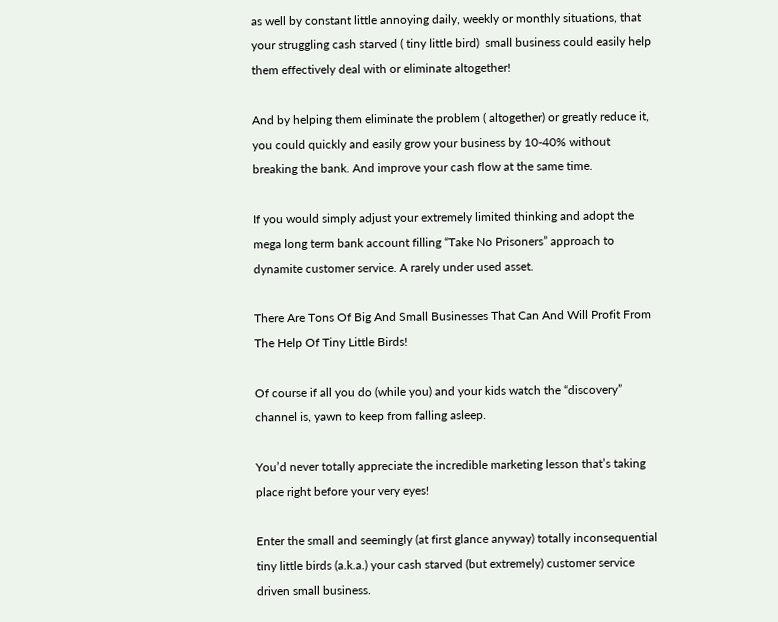as well by constant little annoying daily, weekly or monthly situations, that your struggling cash starved ( tiny little bird)  small business could easily help them effectively deal with or eliminate altogether!

And by helping them eliminate the problem ( altogether) or greatly reduce it, you could quickly and easily grow your business by 10-40% without breaking the bank. And improve your cash flow at the same time.

If you would simply adjust your extremely limited thinking and adopt the mega long term bank account filling “Take No Prisoners” approach to dynamite customer service. A rarely under used asset.

There Are Tons Of Big And Small Businesses That Can And Will Profit From The Help Of Tiny Little Birds!

Of course if all you do (while you) and your kids watch the “discovery” channel is, yawn to keep from falling asleep.

You’d never totally appreciate the incredible marketing lesson that’s taking place right before your very eyes!

Enter the small and seemingly (at first glance anyway) totally inconsequential tiny little birds (a.k.a.) your cash starved (but extremely) customer service driven small business.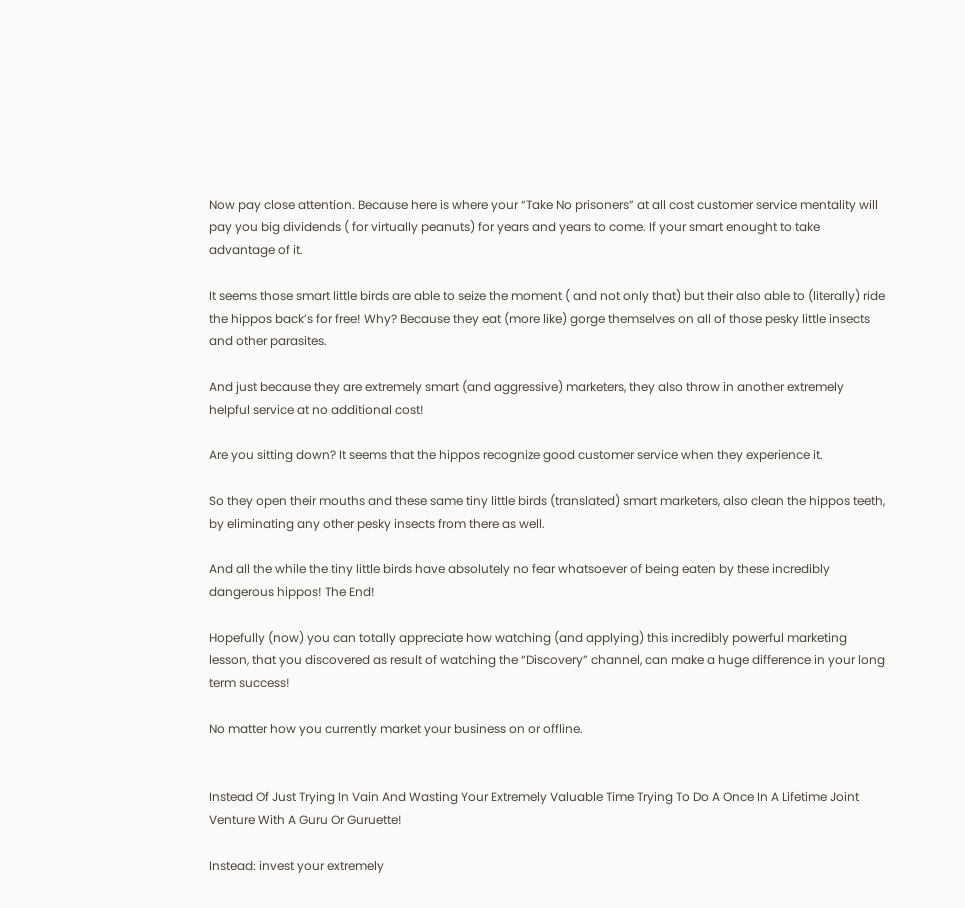Now pay close attention. Because here is where your “Take No prisoners” at all cost customer service mentality will pay you big dividends ( for virtually peanuts) for years and years to come. If your smart enought to take advantage of it.

It seems those smart little birds are able to seize the moment ( and not only that) but their also able to (literally) ride the hippos back’s for free! Why? Because they eat (more like) gorge themselves on all of those pesky little insects and other parasites.

And just because they are extremely smart (and aggressive) marketers, they also throw in another extremely helpful service at no additional cost!

Are you sitting down? It seems that the hippos recognize good customer service when they experience it.

So they open their mouths and these same tiny little birds (translated) smart marketers, also clean the hippos teeth, by eliminating any other pesky insects from there as well.

And all the while the tiny little birds have absolutely no fear whatsoever of being eaten by these incredibly dangerous hippos! The End!

Hopefully (now) you can totally appreciate how watching (and applying) this incredibly powerful marketing lesson, that you discovered as result of watching the “Discovery” channel, can make a huge difference in your long term success!

No matter how you currently market your business on or offline.


Instead Of Just Trying In Vain And Wasting Your Extremely Valuable Time Trying To Do A Once In A Lifetime Joint Venture With A Guru Or Guruette!

Instead: invest your extremely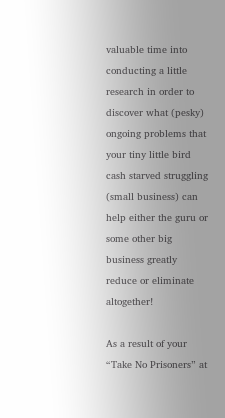valuable time into conducting a little research in order to discover what (pesky) ongoing problems that your tiny little bird cash starved struggling (small business) can help either the guru or some other big business greatly reduce or eliminate altogether!

As a result of your “Take No Prisoners” at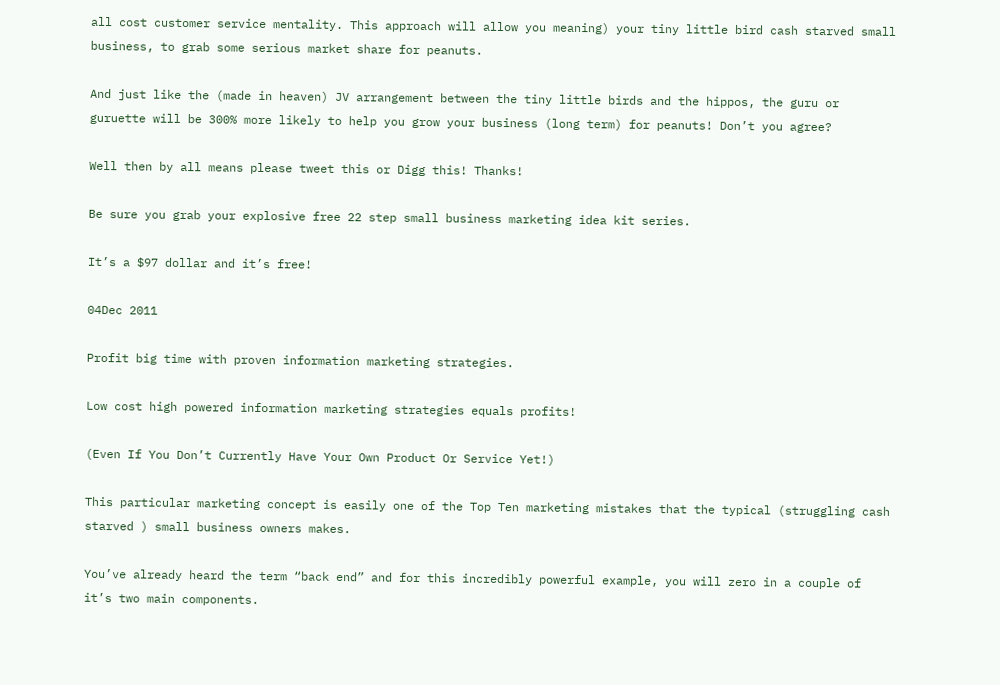all cost customer service mentality. This approach will allow you meaning) your tiny little bird cash starved small business, to grab some serious market share for peanuts.

And just like the (made in heaven) JV arrangement between the tiny little birds and the hippos, the guru or guruette will be 300% more likely to help you grow your business (long term) for peanuts! Don’t you agree?

Well then by all means please tweet this or Digg this! Thanks!

Be sure you grab your explosive free 22 step small business marketing idea kit series.

It’s a $97 dollar and it’s free!

04Dec 2011

Profit big time with proven information marketing strategies.

Low cost high powered information marketing strategies equals profits!

(Even If You Don’t Currently Have Your Own Product Or Service Yet!)

This particular marketing concept is easily one of the Top Ten marketing mistakes that the typical (struggling cash starved ) small business owners makes.

You’ve already heard the term “back end” and for this incredibly powerful example, you will zero in a couple of it’s two main components.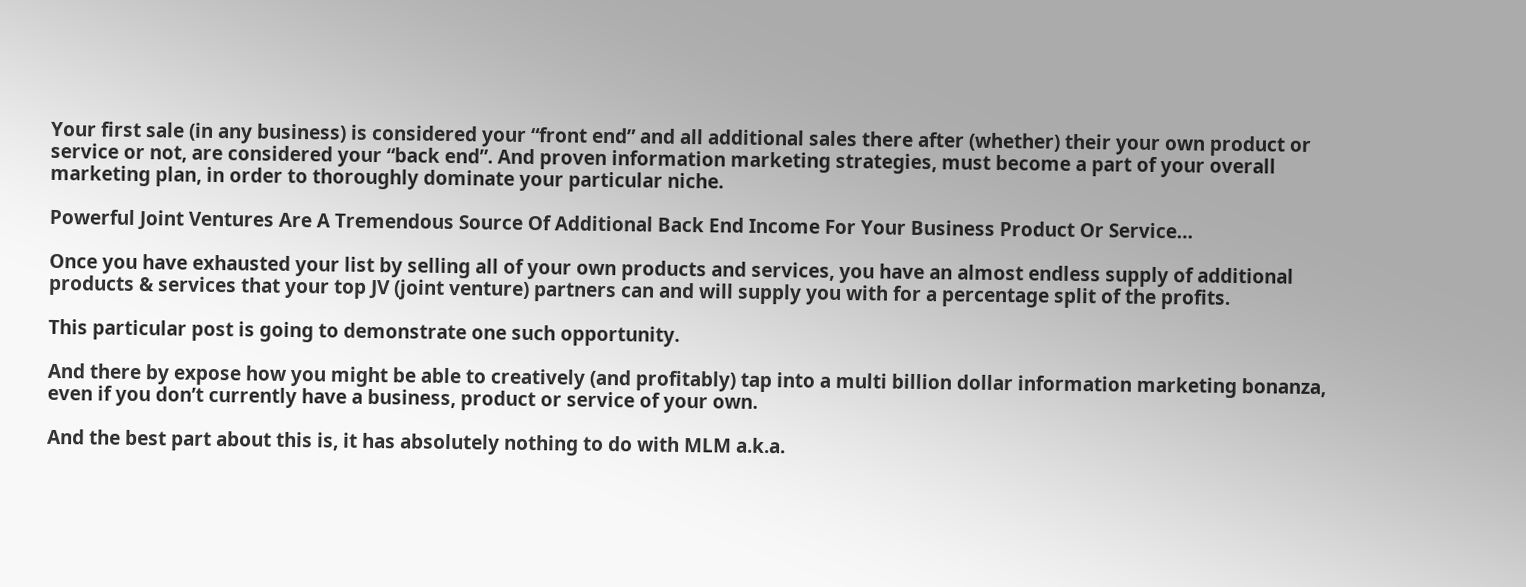Your first sale (in any business) is considered your “front end” and all additional sales there after (whether) their your own product or service or not, are considered your “back end”. And proven information marketing strategies, must become a part of your overall marketing plan, in order to thoroughly dominate your particular niche.

Powerful Joint Ventures Are A Tremendous Source Of Additional Back End Income For Your Business Product Or Service…

Once you have exhausted your list by selling all of your own products and services, you have an almost endless supply of additional products & services that your top JV (joint venture) partners can and will supply you with for a percentage split of the profits.

This particular post is going to demonstrate one such opportunity.

And there by expose how you might be able to creatively (and profitably) tap into a multi billion dollar information marketing bonanza, even if you don’t currently have a business, product or service of your own.

And the best part about this is, it has absolutely nothing to do with MLM a.k.a.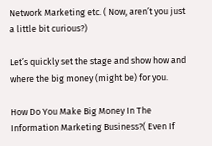Network Marketing etc. ( Now, aren’t you just a little bit curious?)

Let’s quickly set the stage and show how and where the big money (might be) for you.

How Do You Make Big Money In The Information Marketing Business?( Even If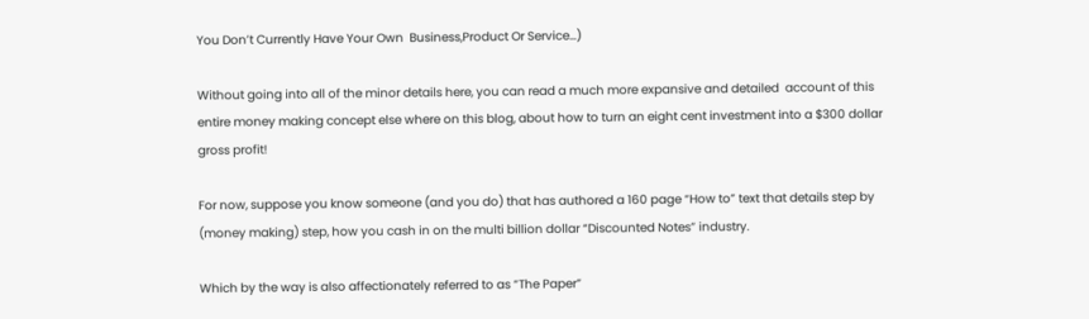You Don’t Currently Have Your Own  Business,Product Or Service…)

Without going into all of the minor details here, you can read a much more expansive and detailed  account of this entire money making concept else where on this blog, about how to turn an eight cent investment into a $300 dollar gross profit!

For now, suppose you know someone (and you do) that has authored a 160 page “How to” text that details step by (money making) step, how you cash in on the multi billion dollar “Discounted Notes” industry.

Which by the way is also affectionately referred to as “The Paper”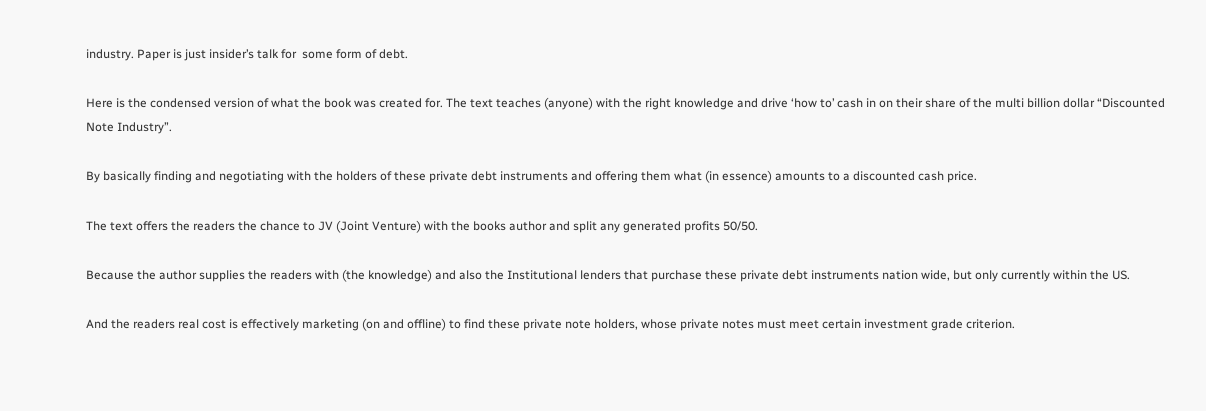industry. Paper is just insider’s talk for  some form of debt.

Here is the condensed version of what the book was created for. The text teaches (anyone) with the right knowledge and drive ‘how to’ cash in on their share of the multi billion dollar “Discounted Note Industry”.

By basically finding and negotiating with the holders of these private debt instruments and offering them what (in essence) amounts to a discounted cash price.

The text offers the readers the chance to JV (Joint Venture) with the books author and split any generated profits 50/50.

Because the author supplies the readers with (the knowledge) and also the Institutional lenders that purchase these private debt instruments nation wide, but only currently within the US.

And the readers real cost is effectively marketing (on and offline) to find these private note holders, whose private notes must meet certain investment grade criterion.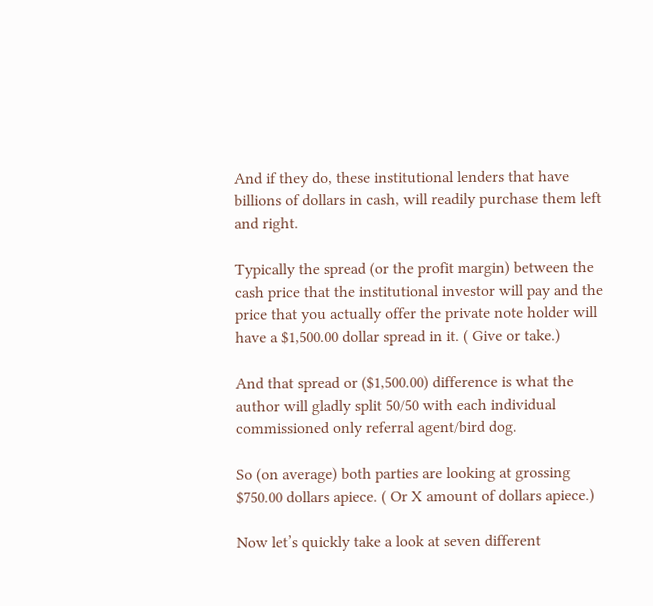And if they do, these institutional lenders that have billions of dollars in cash, will readily purchase them left and right.

Typically the spread (or the profit margin) between the cash price that the institutional investor will pay and the price that you actually offer the private note holder will have a $1,500.00 dollar spread in it. ( Give or take.)

And that spread or ($1,500.00) difference is what the author will gladly split 50/50 with each individual commissioned only referral agent/bird dog.

So (on average) both parties are looking at grossing $750.00 dollars apiece. ( Or X amount of dollars apiece.)

Now let’s quickly take a look at seven different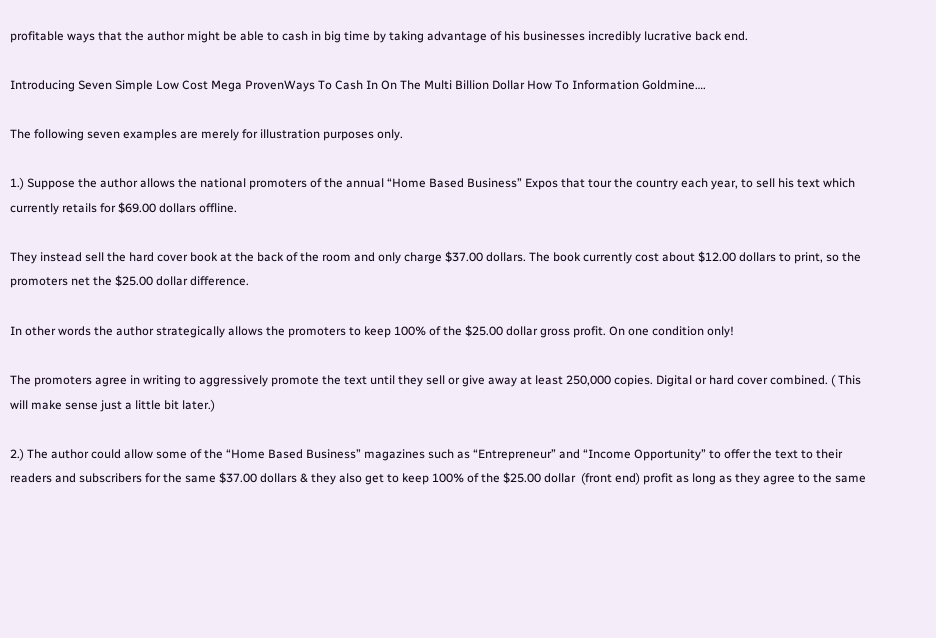profitable ways that the author might be able to cash in big time by taking advantage of his businesses incredibly lucrative back end.

Introducing Seven Simple Low Cost Mega ProvenWays To Cash In On The Multi Billion Dollar How To Information Goldmine….

The following seven examples are merely for illustration purposes only.

1.) Suppose the author allows the national promoters of the annual “Home Based Business” Expos that tour the country each year, to sell his text which currently retails for $69.00 dollars offline.

They instead sell the hard cover book at the back of the room and only charge $37.00 dollars. The book currently cost about $12.00 dollars to print, so the promoters net the $25.00 dollar difference.

In other words the author strategically allows the promoters to keep 100% of the $25.00 dollar gross profit. On one condition only!

The promoters agree in writing to aggressively promote the text until they sell or give away at least 250,000 copies. Digital or hard cover combined. ( This will make sense just a little bit later.)

2.) The author could allow some of the “Home Based Business” magazines such as “Entrepreneur” and “Income Opportunity” to offer the text to their readers and subscribers for the same $37.00 dollars & they also get to keep 100% of the $25.00 dollar  (front end) profit as long as they agree to the same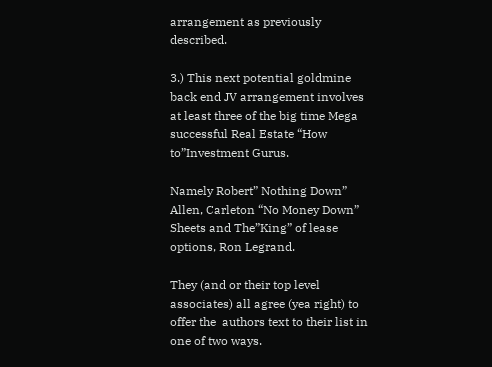arrangement as previously described.

3.) This next potential goldmine back end JV arrangement involves at least three of the big time Mega successful Real Estate “How to”Investment Gurus.

Namely Robert” Nothing Down” Allen, Carleton “No Money Down” Sheets and The”King” of lease options, Ron Legrand.

They (and or their top level associates) all agree (yea right) to offer the  authors text to their list in one of two ways.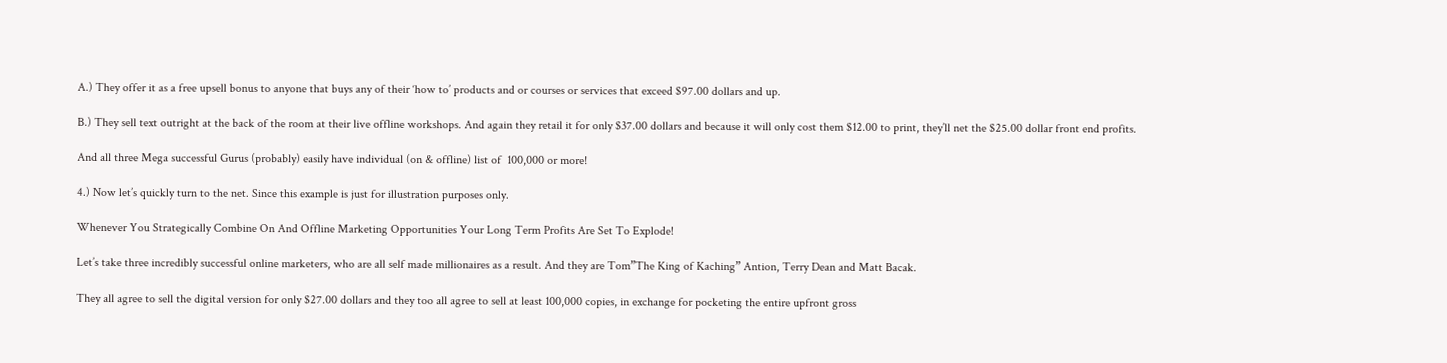A.) They offer it as a free upsell bonus to anyone that buys any of their ‘how to’ products and or courses or services that exceed $97.00 dollars and up.

B.) They sell text outright at the back of the room at their live offline workshops. And again they retail it for only $37.00 dollars and because it will only cost them $12.00 to print, they’ll net the $25.00 dollar front end profits.

And all three Mega successful Gurus (probably) easily have individual (on & offline) list of  100,000 or more!

4.) Now let’s quickly turn to the net. Since this example is just for illustration purposes only.

Whenever You Strategically Combine On And Offline Marketing Opportunities Your Long Term Profits Are Set To Explode!

Let’s take three incredibly successful online marketers, who are all self made millionaires as a result. And they are Tom”The King of Kaching” Antion, Terry Dean and Matt Bacak.

They all agree to sell the digital version for only $27.00 dollars and they too all agree to sell at least 100,000 copies, in exchange for pocketing the entire upfront gross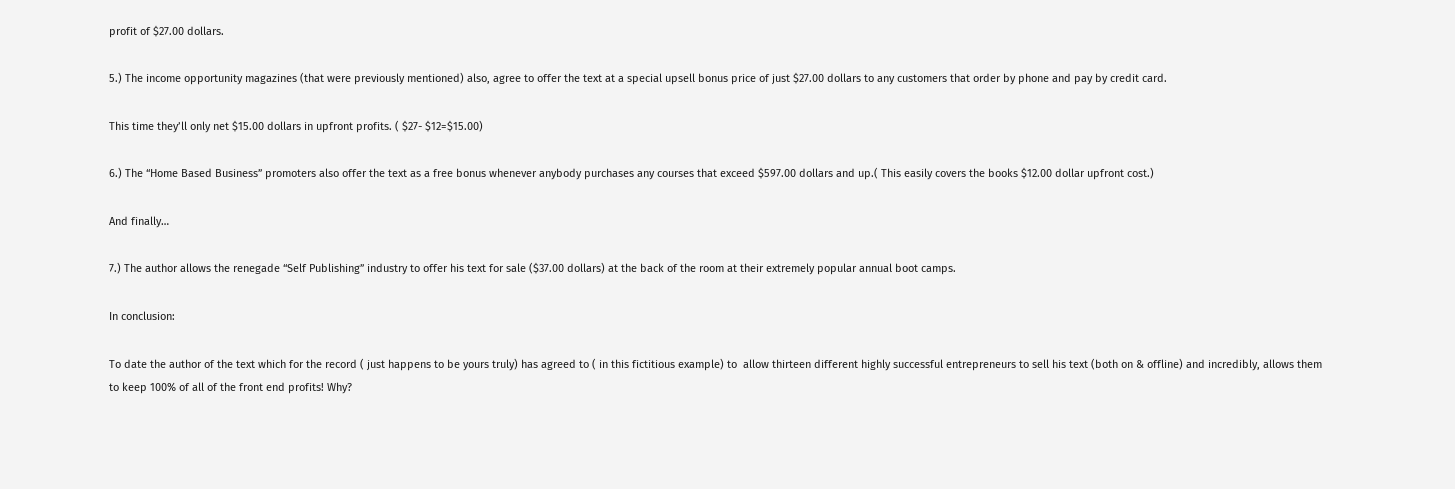profit of $27.00 dollars.

5.) The income opportunity magazines (that were previously mentioned) also, agree to offer the text at a special upsell bonus price of just $27.00 dollars to any customers that order by phone and pay by credit card.

This time they’ll only net $15.00 dollars in upfront profits. ( $27- $12=$15.00)

6.) The “Home Based Business” promoters also offer the text as a free bonus whenever anybody purchases any courses that exceed $597.00 dollars and up.( This easily covers the books $12.00 dollar upfront cost.)

And finally…

7.) The author allows the renegade “Self Publishing” industry to offer his text for sale ($37.00 dollars) at the back of the room at their extremely popular annual boot camps.

In conclusion:

To date the author of the text which for the record ( just happens to be yours truly) has agreed to ( in this fictitious example) to  allow thirteen different highly successful entrepreneurs to sell his text (both on & offline) and incredibly, allows them to keep 100% of all of the front end profits! Why?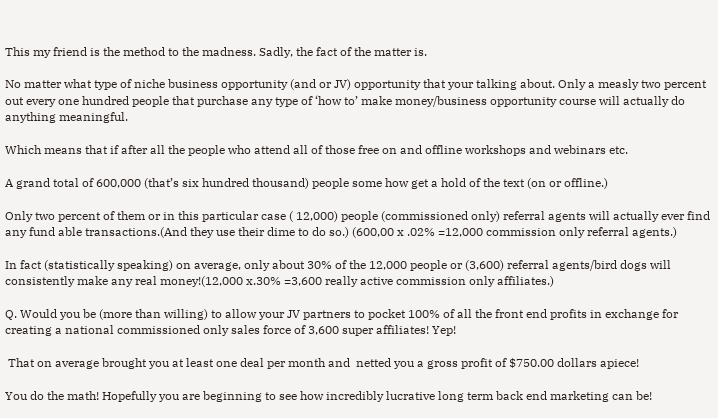This my friend is the method to the madness. Sadly, the fact of the matter is.

No matter what type of niche business opportunity (and or JV) opportunity that your talking about. Only a measly two percent out every one hundred people that purchase any type of ‘how to’ make money/business opportunity course will actually do anything meaningful.

Which means that if after all the people who attend all of those free on and offline workshops and webinars etc.

A grand total of 600,000 (that’s six hundred thousand) people some how get a hold of the text (on or offline.)

Only two percent of them or in this particular case ( 12,000) people (commissioned only) referral agents will actually ever find any fund able transactions.(And they use their dime to do so.) (600,00 x .02% =12,000 commission only referral agents.)

In fact (statistically speaking) on average, only about 30% of the 12,000 people or (3,600) referral agents/bird dogs will consistently make any real money!(12,000 x.30% =3,600 really active commission only affiliates.)

Q. Would you be (more than willing) to allow your JV partners to pocket 100% of all the front end profits in exchange for creating a national commissioned only sales force of 3,600 super affiliates! Yep!

 That on average brought you at least one deal per month and  netted you a gross profit of $750.00 dollars apiece!

You do the math! Hopefully you are beginning to see how incredibly lucrative long term back end marketing can be!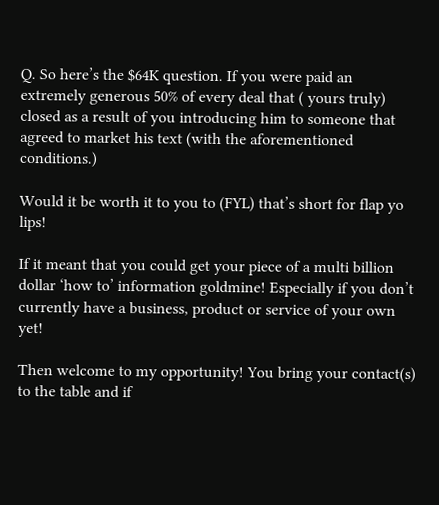Q. So here’s the $64K question. If you were paid an extremely generous 50% of every deal that ( yours truly) closed as a result of you introducing him to someone that agreed to market his text (with the aforementioned conditions.)

Would it be worth it to you to (FYL) that’s short for flap yo lips!

If it meant that you could get your piece of a multi billion dollar ‘how to’ information goldmine! Especially if you don’t currently have a business, product or service of your own yet!

Then welcome to my opportunity! You bring your contact(s) to the table and if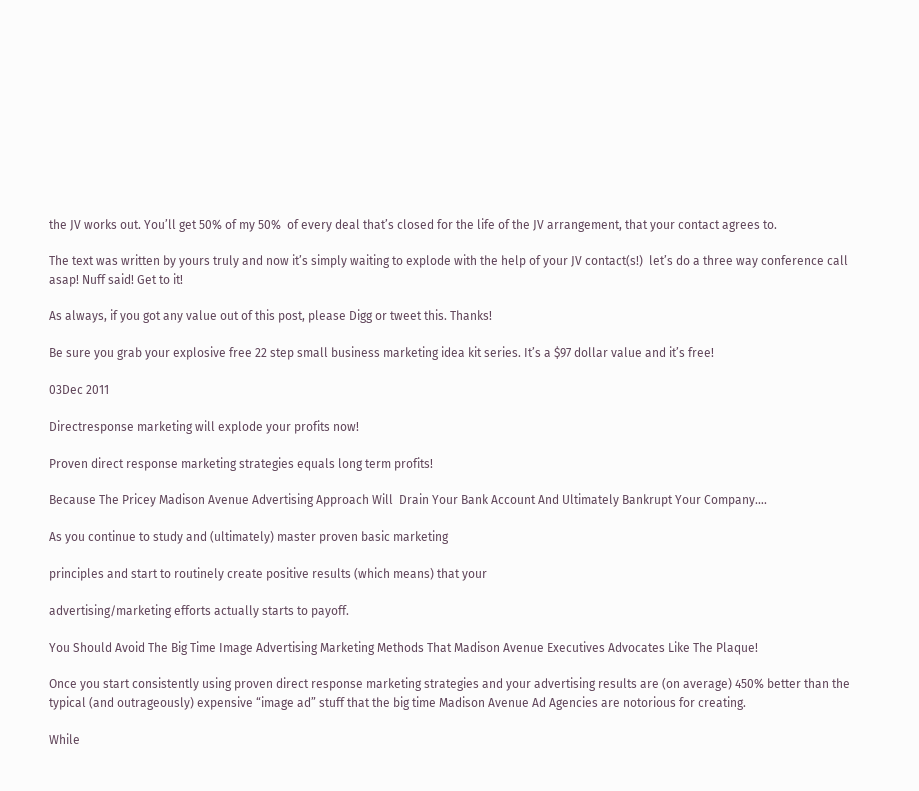the JV works out. You’ll get 50% of my 50%  of every deal that’s closed for the life of the JV arrangement, that your contact agrees to.

The text was written by yours truly and now it’s simply waiting to explode with the help of your JV contact(s!)  let’s do a three way conference call asap! Nuff said! Get to it!

As always, if you got any value out of this post, please Digg or tweet this. Thanks!

Be sure you grab your explosive free 22 step small business marketing idea kit series. It’s a $97 dollar value and it’s free!

03Dec 2011

Directresponse marketing will explode your profits now!

Proven direct response marketing strategies equals long term profits!

Because The Pricey Madison Avenue Advertising Approach Will  Drain Your Bank Account And Ultimately Bankrupt Your Company….

As you continue to study and (ultimately) master proven basic marketing

principles and start to routinely create positive results (which means) that your

advertising/marketing efforts actually starts to payoff.

You Should Avoid The Big Time Image Advertising Marketing Methods That Madison Avenue Executives Advocates Like The Plaque!

Once you start consistently using proven direct response marketing strategies and your advertising results are (on average) 450% better than the typical (and outrageously) expensive “image ad” stuff that the big time Madison Avenue Ad Agencies are notorious for creating.

While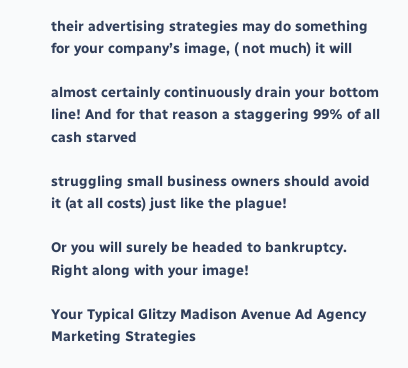their advertising strategies may do something for your company’s image, ( not much) it will

almost certainly continuously drain your bottom line! And for that reason a staggering 99% of all cash starved

struggling small business owners should avoid it (at all costs) just like the plague!

Or you will surely be headed to bankruptcy. Right along with your image!

Your Typical Glitzy Madison Avenue Ad Agency Marketing Strategies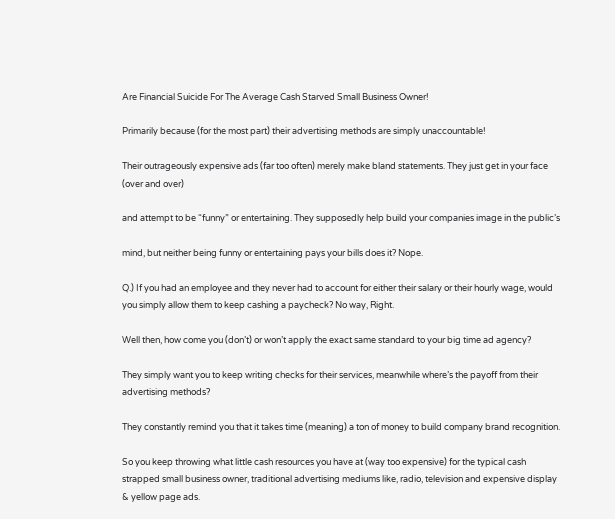Are Financial Suicide For The Average Cash Starved Small Business Owner!

Primarily because (for the most part) their advertising methods are simply unaccountable!

Their outrageously expensive ads (far too often) merely make bland statements. They just get in your face (over and over)

and attempt to be “funny” or entertaining. They supposedly help build your companies image in the public’s

mind, but neither being funny or entertaining pays your bills does it? Nope.

Q.) If you had an employee and they never had to account for either their salary or their hourly wage, would you simply allow them to keep cashing a paycheck? No way, Right.

Well then, how come you (don’t) or won’t apply the exact same standard to your big time ad agency?

They simply want you to keep writing checks for their services, meanwhile where’s the payoff from their advertising methods?

They constantly remind you that it takes time (meaning) a ton of money to build company brand recognition.

So you keep throwing what little cash resources you have at (way too expensive) for the typical cash strapped small business owner, traditional advertising mediums like, radio, television and expensive display & yellow page ads.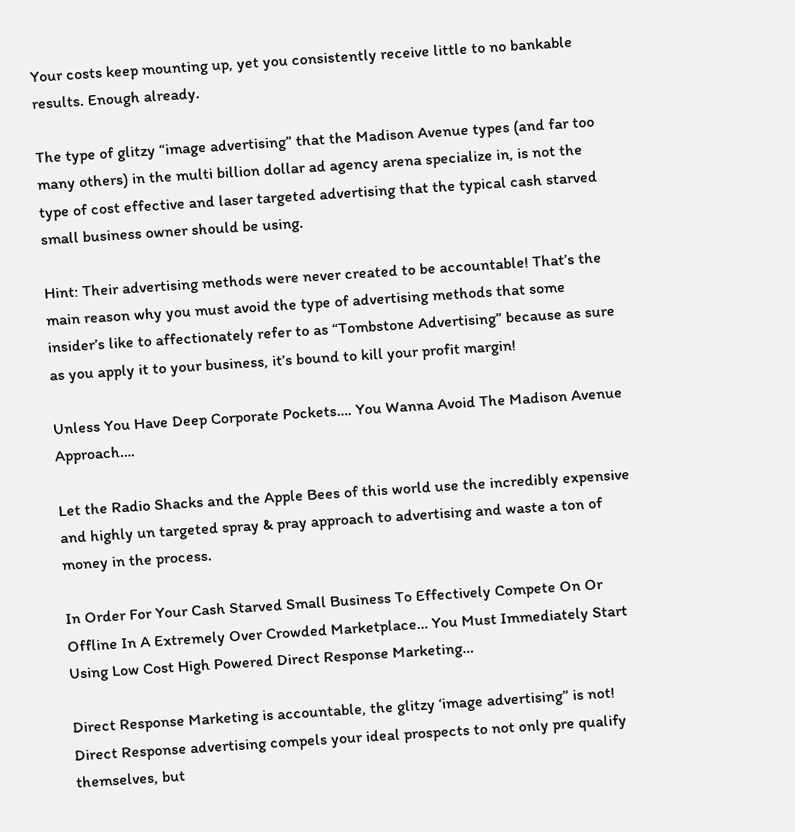Your costs keep mounting up, yet you consistently receive little to no bankable results. Enough already.

The type of glitzy “image advertising” that the Madison Avenue types (and far too many others) in the multi billion dollar ad agency arena specialize in, is not the type of cost effective and laser targeted advertising that the typical cash starved small business owner should be using.

Hint: Their advertising methods were never created to be accountable! That’s the main reason why you must avoid the type of advertising methods that some insider’s like to affectionately refer to as “Tombstone Advertising” because as sure as you apply it to your business, it’s bound to kill your profit margin!

Unless You Have Deep Corporate Pockets…. You Wanna Avoid The Madison Avenue Approach….

Let the Radio Shacks and the Apple Bees of this world use the incredibly expensive and highly un targeted spray & pray approach to advertising and waste a ton of money in the process.

In Order For Your Cash Starved Small Business To Effectively Compete On Or Offline In A Extremely Over Crowded Marketplace… You Must Immediately Start Using Low Cost High Powered Direct Response Marketing…

Direct Response Marketing is accountable, the glitzy ‘image advertising” is not! Direct Response advertising compels your ideal prospects to not only pre qualify themselves, but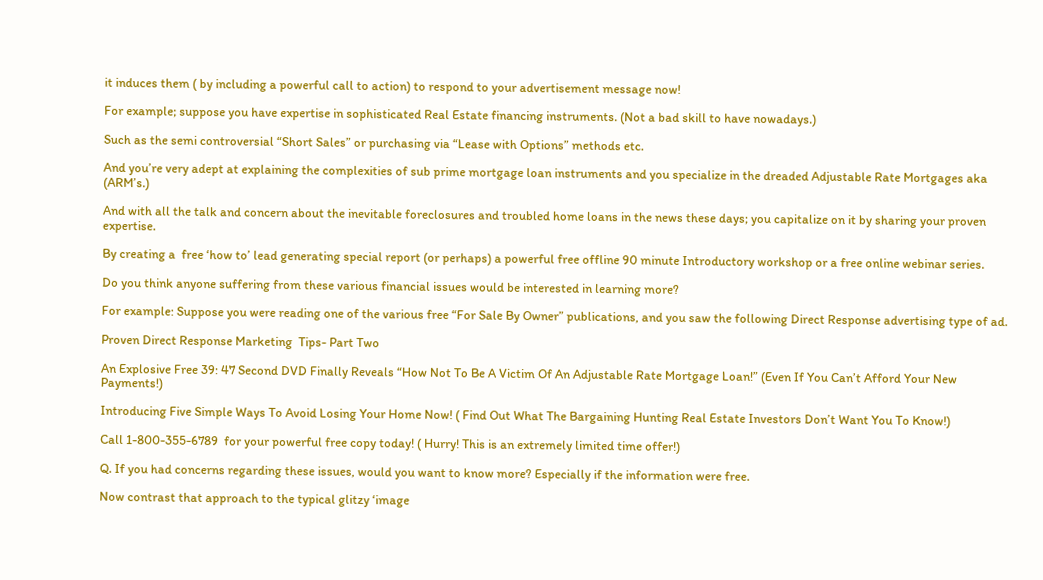it induces them ( by including a powerful call to action) to respond to your advertisement message now!

For example; suppose you have expertise in sophisticated Real Estate financing instruments. (Not a bad skill to have nowadays.)

Such as the semi controversial “Short Sales” or purchasing via “Lease with Options” methods etc.

And you’re very adept at explaining the complexities of sub prime mortgage loan instruments and you specialize in the dreaded Adjustable Rate Mortgages aka (ARM’s.)

And with all the talk and concern about the inevitable foreclosures and troubled home loans in the news these days; you capitalize on it by sharing your proven expertise.

By creating a  free ‘how to’ lead generating special report (or perhaps) a powerful free offline 90 minute Introductory workshop or a free online webinar series.

Do you think anyone suffering from these various financial issues would be interested in learning more?

For example: Suppose you were reading one of the various free “For Sale By Owner” publications, and you saw the following Direct Response advertising type of ad.

Proven Direct Response Marketing  Tips- Part Two

An Explosive Free 39: 47 Second DVD Finally Reveals “How Not To Be A Victim Of An Adjustable Rate Mortgage Loan!” (Even If You Can’t Afford Your New Payments!)

Introducing Five Simple Ways To Avoid Losing Your Home Now! ( Find Out What The Bargaining Hunting Real Estate Investors Don’t Want You To Know!)

Call 1-800-355-6789  for your powerful free copy today! ( Hurry! This is an extremely limited time offer!)

Q. If you had concerns regarding these issues, would you want to know more? Especially if the information were free.

Now contrast that approach to the typical glitzy ‘image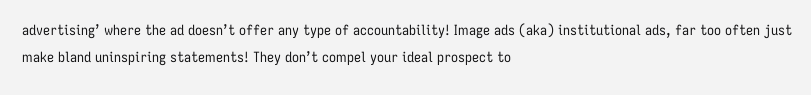advertising’ where the ad doesn’t offer any type of accountability! Image ads (aka) institutional ads, far too often just make bland uninspiring statements! They don’t compel your ideal prospect to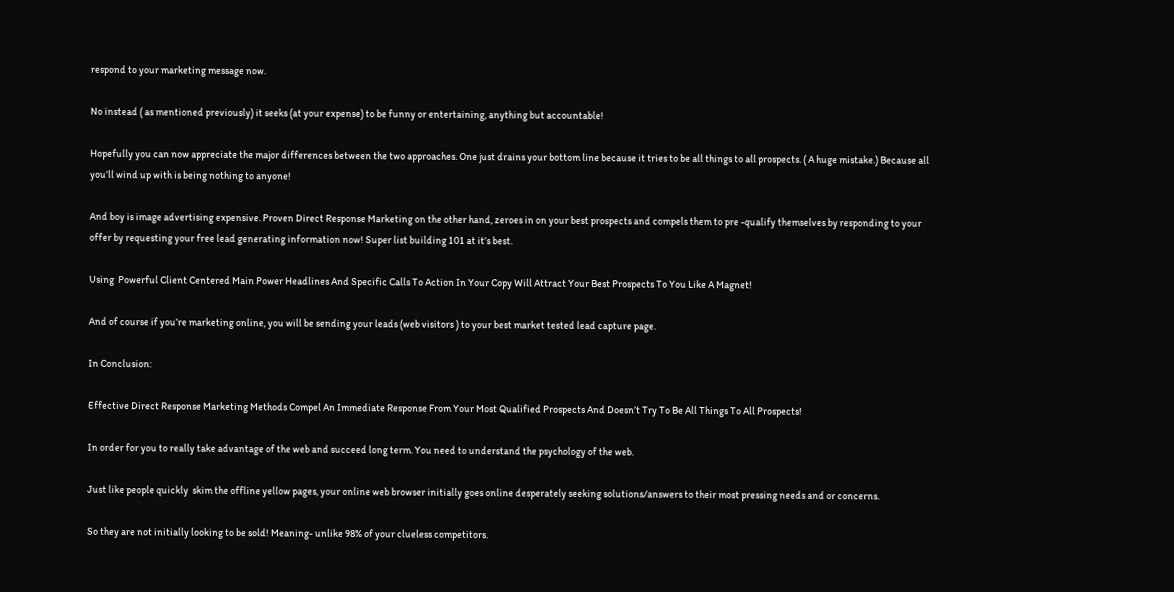respond to your marketing message now.

No instead ( as mentioned previously) it seeks (at your expense) to be funny or entertaining, anything but accountable!

Hopefully you can now appreciate the major differences between the two approaches. One just drains your bottom line because it tries to be all things to all prospects. ( A huge mistake.) Because all you’ll wind up with is being nothing to anyone!

And boy is image advertising expensive. Proven Direct Response Marketing on the other hand, zeroes in on your best prospects and compels them to pre -qualify themselves by responding to your offer by requesting your free lead generating information now! Super list building 101 at it’s best.

Using  Powerful Client Centered Main Power Headlines And Specific Calls To Action In Your Copy Will Attract Your Best Prospects To You Like A Magnet!

And of course if you’re marketing online, you will be sending your leads (web visitors ) to your best market tested lead capture page.

In Conclusion:

Effective Direct Response Marketing Methods Compel An Immediate Response From Your Most Qualified Prospects And Doesn’t Try To Be All Things To All Prospects!

In order for you to really take advantage of the web and succeed long term. You need to understand the psychology of the web.

Just like people quickly  skim the offline yellow pages, your online web browser initially goes online desperately seeking solutions/answers to their most pressing needs and or concerns.

So they are not initially looking to be sold! Meaning- unlike 98% of your clueless competitors.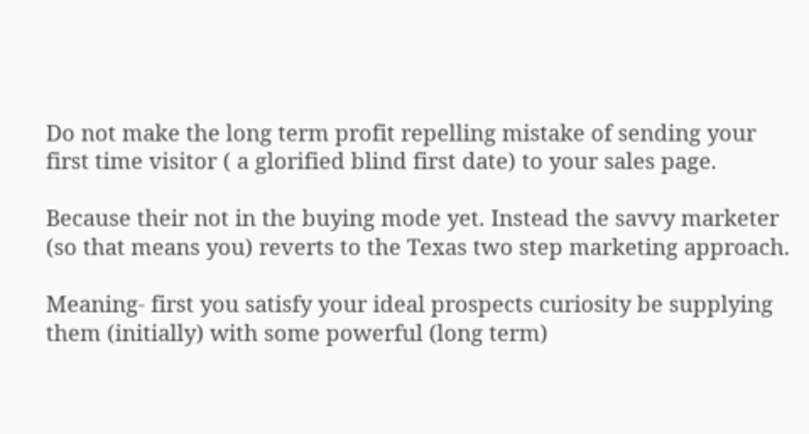Do not make the long term profit repelling mistake of sending your first time visitor ( a glorified blind first date) to your sales page.

Because their not in the buying mode yet. Instead the savvy marketer (so that means you) reverts to the Texas two step marketing approach.

Meaning- first you satisfy your ideal prospects curiosity be supplying them (initially) with some powerful (long term)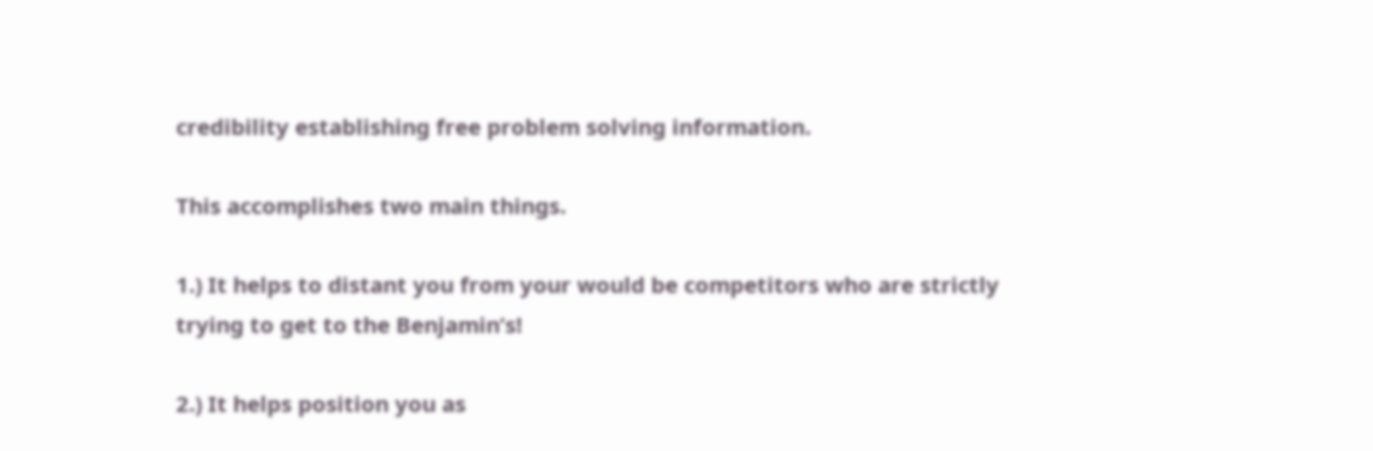credibility establishing free problem solving information.

This accomplishes two main things.

1.) It helps to distant you from your would be competitors who are strictly trying to get to the Benjamin’s!

2.) It helps position you as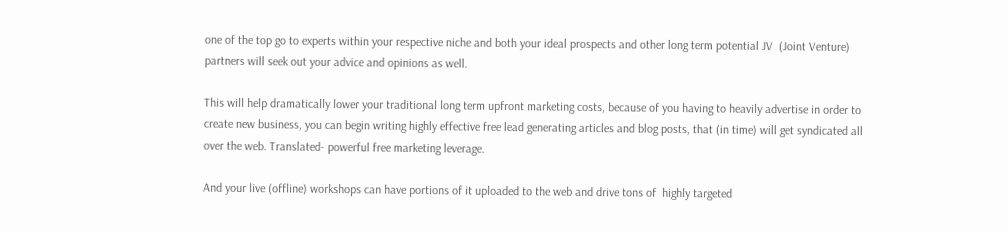one of the top go to experts within your respective niche and both your ideal prospects and other long term potential JV  (Joint Venture) partners will seek out your advice and opinions as well.

This will help dramatically lower your traditional long term upfront marketing costs, because of you having to heavily advertise in order to create new business, you can begin writing highly effective free lead generating articles and blog posts, that (in time) will get syndicated all over the web. Translated- powerful free marketing leverage.

And your live (offline) workshops can have portions of it uploaded to the web and drive tons of  highly targeted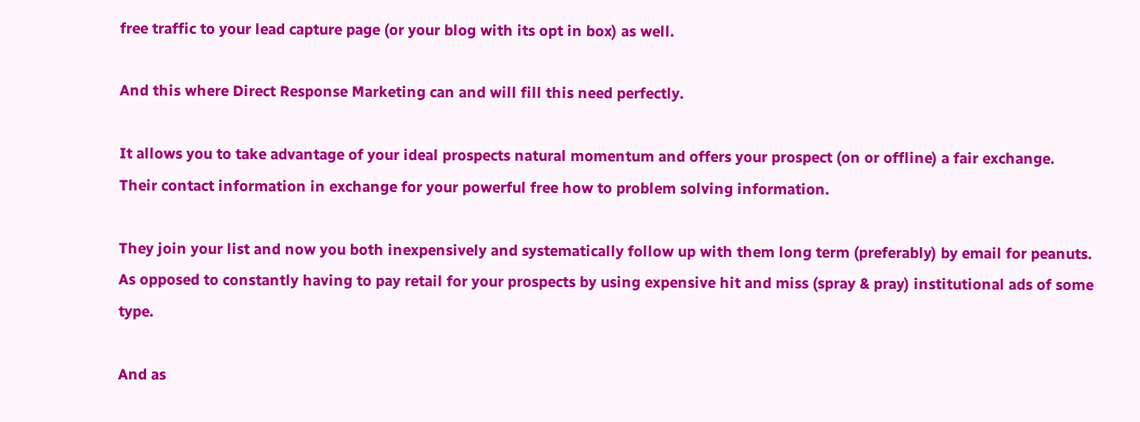free traffic to your lead capture page (or your blog with its opt in box) as well.

And this where Direct Response Marketing can and will fill this need perfectly.

It allows you to take advantage of your ideal prospects natural momentum and offers your prospect (on or offline) a fair exchange. Their contact information in exchange for your powerful free how to problem solving information.

They join your list and now you both inexpensively and systematically follow up with them long term (preferably) by email for peanuts. As opposed to constantly having to pay retail for your prospects by using expensive hit and miss (spray & pray) institutional ads of some type.

And as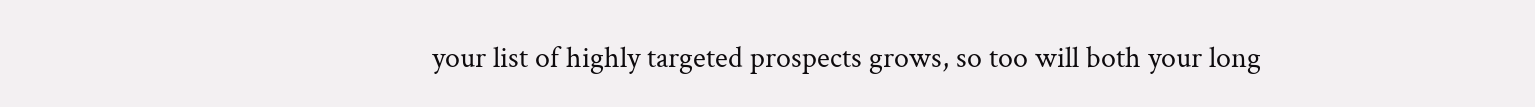your list of highly targeted prospects grows, so too will both your long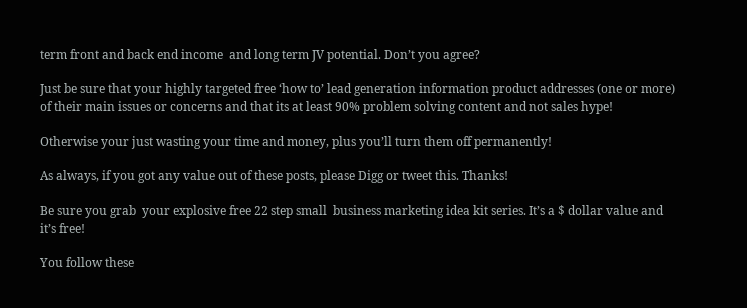term front and back end income  and long term JV potential. Don’t you agree?

Just be sure that your highly targeted free ‘how to’ lead generation information product addresses (one or more) of their main issues or concerns and that its at least 90% problem solving content and not sales hype!

Otherwise your just wasting your time and money, plus you’ll turn them off permanently!

As always, if you got any value out of these posts, please Digg or tweet this. Thanks!

Be sure you grab  your explosive free 22 step small  business marketing idea kit series. It’s a $ dollar value and it’s free!

You follow these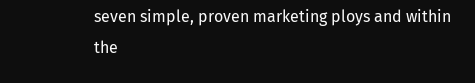seven simple, proven marketing ploys and within the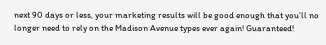next 90 days or less, your marketing results will be good enough that you’ll no longer need to rely on the Madison Avenue types ever again! Guaranteed!